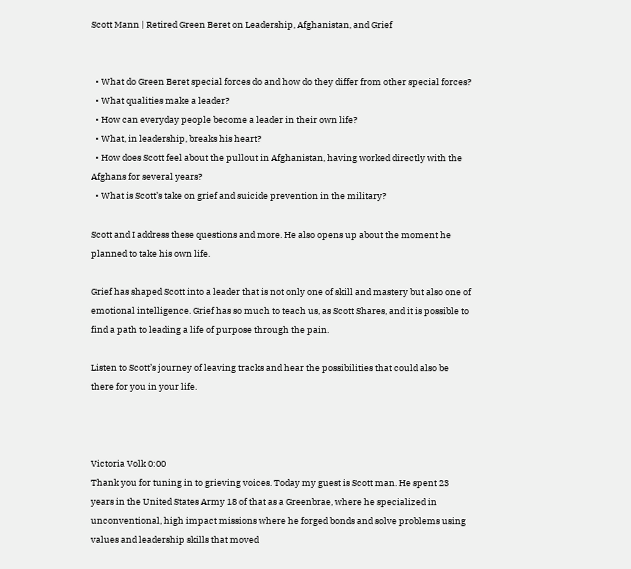Scott Mann | Retired Green Beret on Leadership, Afghanistan, and Grief


  • What do Green Beret special forces do and how do they differ from other special forces?
  • What qualities make a leader?
  • How can everyday people become a leader in their own life?
  • What, in leadership, breaks his heart?
  • How does Scott feel about the pullout in Afghanistan, having worked directly with the Afghans for several years?
  • What is Scott’s take on grief and suicide prevention in the military?

Scott and I address these questions and more. He also opens up about the moment he planned to take his own life.

Grief has shaped Scott into a leader that is not only one of skill and mastery but also one of emotional intelligence. Grief has so much to teach us, as Scott Shares, and it is possible to find a path to leading a life of purpose through the pain.

Listen to Scott’s journey of leaving tracks and hear the possibilities that could also be there for you in your life.



Victoria Volk 0:00
Thank you for tuning in to grieving voices. Today my guest is Scott man. He spent 23 years in the United States Army 18 of that as a Greenbrae, where he specialized in unconventional, high impact missions where he forged bonds and solve problems using values and leadership skills that moved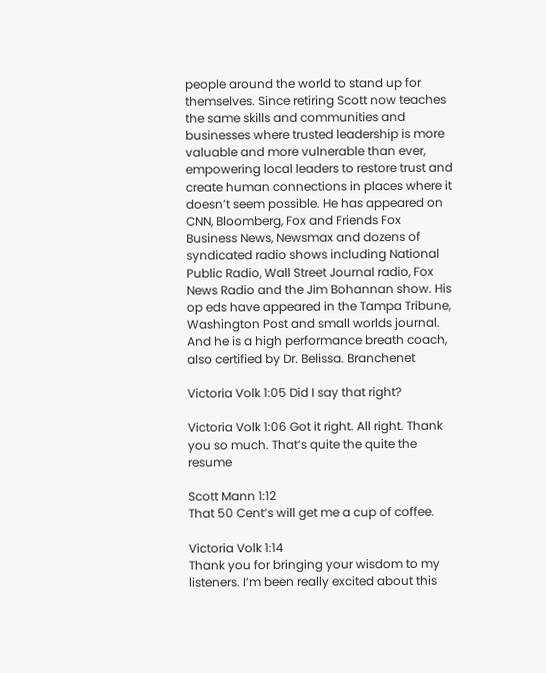people around the world to stand up for themselves. Since retiring Scott now teaches the same skills and communities and businesses where trusted leadership is more valuable and more vulnerable than ever, empowering local leaders to restore trust and create human connections in places where it doesn’t seem possible. He has appeared on CNN, Bloomberg, Fox and Friends Fox Business News, Newsmax and dozens of syndicated radio shows including National Public Radio, Wall Street Journal radio, Fox News Radio and the Jim Bohannan show. His op eds have appeared in the Tampa Tribune, Washington Post and small worlds journal. And he is a high performance breath coach, also certified by Dr. Belissa. Branchenet

Victoria Volk 1:05 Did I say that right?

Victoria Volk 1:06 Got it right. All right. Thank you so much. That’s quite the quite the resume

Scott Mann 1:12
That 50 Cent’s will get me a cup of coffee.

Victoria Volk 1:14
Thank you for bringing your wisdom to my listeners. I’m been really excited about this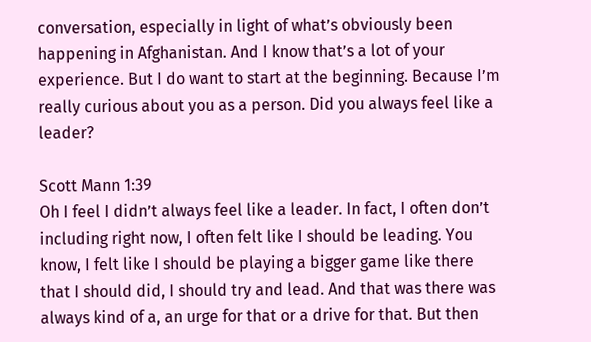conversation, especially in light of what’s obviously been happening in Afghanistan. And I know that’s a lot of your experience. But I do want to start at the beginning. Because I’m really curious about you as a person. Did you always feel like a leader?

Scott Mann 1:39
Oh I feel I didn’t always feel like a leader. In fact, I often don’t including right now, I often felt like I should be leading. You know, I felt like I should be playing a bigger game like there that I should did, I should try and lead. And that was there was always kind of a, an urge for that or a drive for that. But then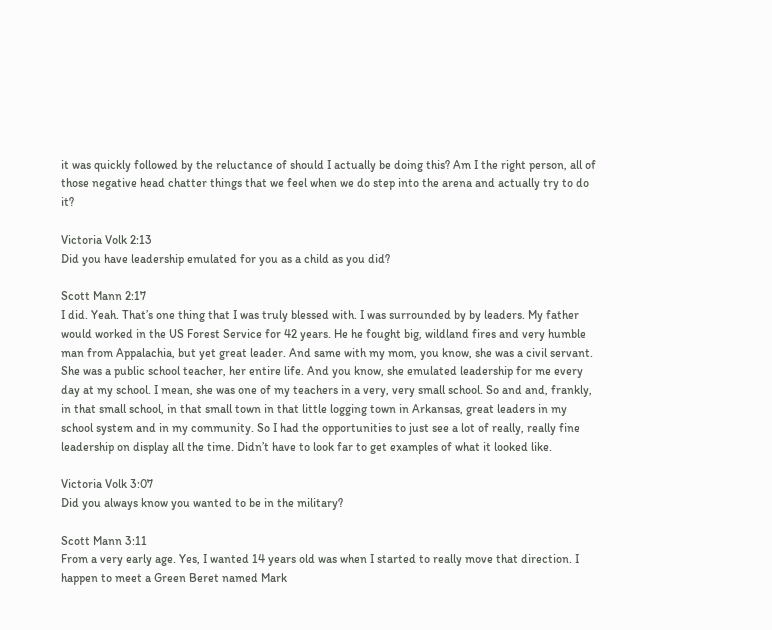it was quickly followed by the reluctance of should I actually be doing this? Am I the right person, all of those negative head chatter things that we feel when we do step into the arena and actually try to do it?

Victoria Volk 2:13
Did you have leadership emulated for you as a child as you did?

Scott Mann 2:17
I did. Yeah. That’s one thing that I was truly blessed with. I was surrounded by by leaders. My father would worked in the US Forest Service for 42 years. He he fought big, wildland fires and very humble man from Appalachia, but yet great leader. And same with my mom, you know, she was a civil servant. She was a public school teacher, her entire life. And you know, she emulated leadership for me every day at my school. I mean, she was one of my teachers in a very, very small school. So and and, frankly, in that small school, in that small town in that little logging town in Arkansas, great leaders in my school system and in my community. So I had the opportunities to just see a lot of really, really fine leadership on display all the time. Didn’t have to look far to get examples of what it looked like.

Victoria Volk 3:07
Did you always know you wanted to be in the military?

Scott Mann 3:11
From a very early age. Yes, I wanted 14 years old was when I started to really move that direction. I happen to meet a Green Beret named Mark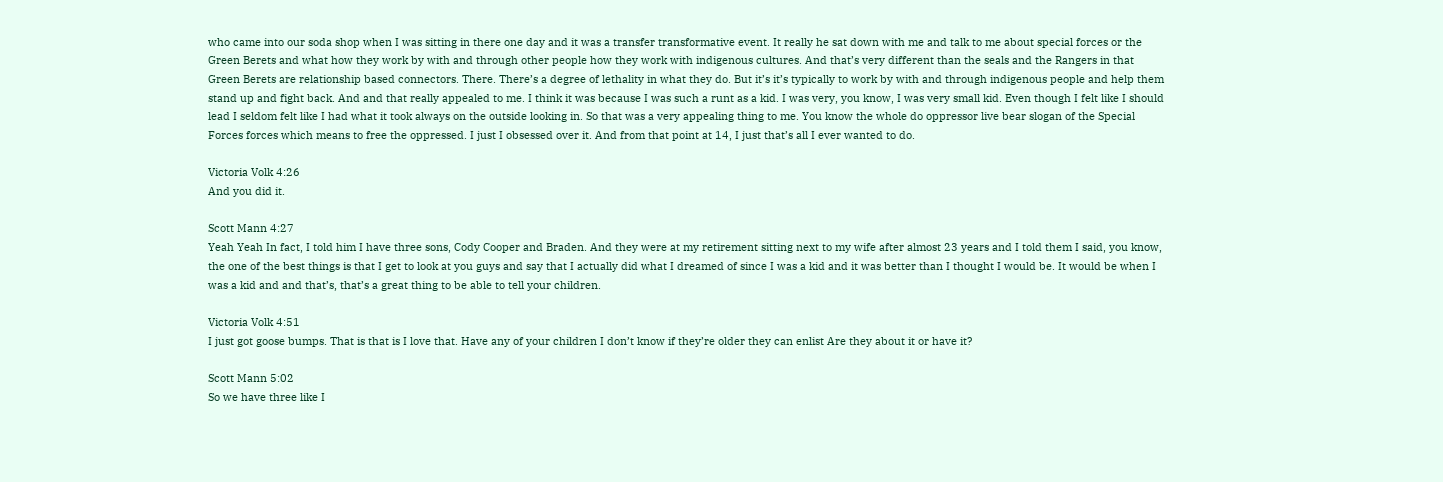who came into our soda shop when I was sitting in there one day and it was a transfer transformative event. It really he sat down with me and talk to me about special forces or the Green Berets and what how they work by with and through other people how they work with indigenous cultures. And that’s very different than the seals and the Rangers in that Green Berets are relationship based connectors. There. There’s a degree of lethality in what they do. But it’s it’s typically to work by with and through indigenous people and help them stand up and fight back. And and that really appealed to me. I think it was because I was such a runt as a kid. I was very, you know, I was very small kid. Even though I felt like I should lead I seldom felt like I had what it took always on the outside looking in. So that was a very appealing thing to me. You know the whole do oppressor live bear slogan of the Special Forces forces which means to free the oppressed. I just I obsessed over it. And from that point at 14, I just that’s all I ever wanted to do.

Victoria Volk 4:26
And you did it.

Scott Mann 4:27
Yeah Yeah In fact, I told him I have three sons, Cody Cooper and Braden. And they were at my retirement sitting next to my wife after almost 23 years and I told them I said, you know, the one of the best things is that I get to look at you guys and say that I actually did what I dreamed of since I was a kid and it was better than I thought I would be. It would be when I was a kid and and that’s, that’s a great thing to be able to tell your children.

Victoria Volk 4:51
I just got goose bumps. That is that is I love that. Have any of your children I don’t know if they’re older they can enlist Are they about it or have it?

Scott Mann 5:02
So we have three like I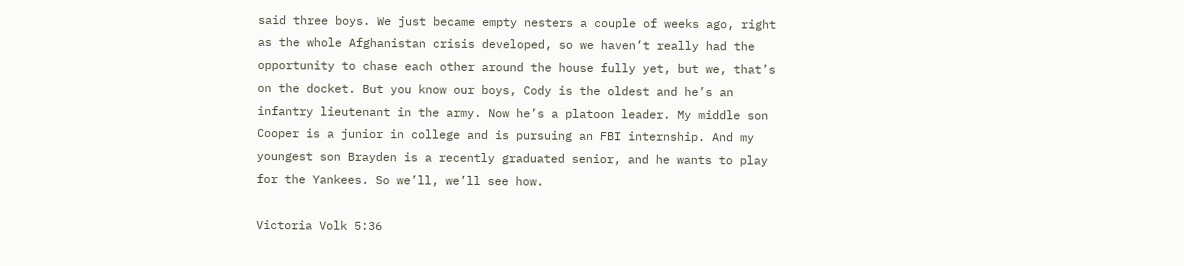said three boys. We just became empty nesters a couple of weeks ago, right as the whole Afghanistan crisis developed, so we haven’t really had the opportunity to chase each other around the house fully yet, but we, that’s on the docket. But you know our boys, Cody is the oldest and he’s an infantry lieutenant in the army. Now he’s a platoon leader. My middle son Cooper is a junior in college and is pursuing an FBI internship. And my youngest son Brayden is a recently graduated senior, and he wants to play for the Yankees. So we’ll, we’ll see how.

Victoria Volk 5:36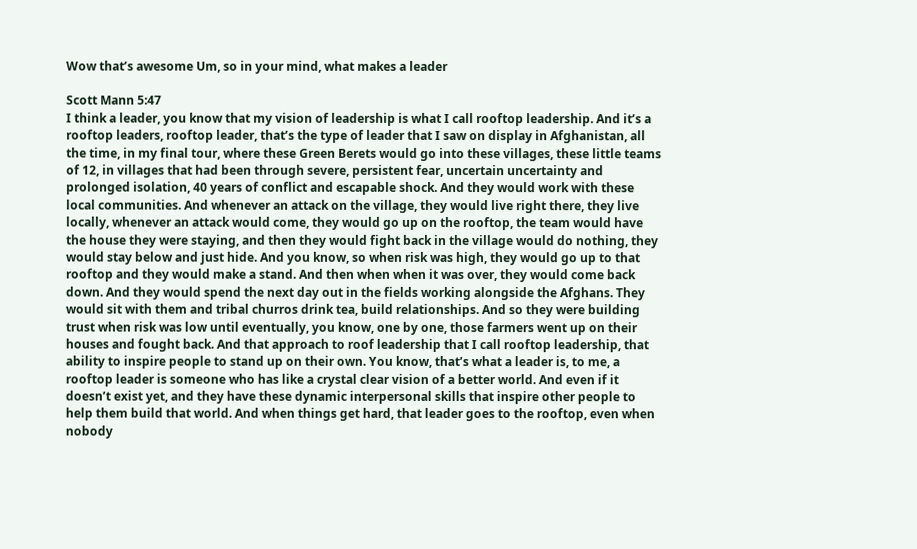Wow that’s awesome Um, so in your mind, what makes a leader

Scott Mann 5:47
I think a leader, you know that my vision of leadership is what I call rooftop leadership. And it’s a rooftop leaders, rooftop leader, that’s the type of leader that I saw on display in Afghanistan, all the time, in my final tour, where these Green Berets would go into these villages, these little teams of 12, in villages that had been through severe, persistent fear, uncertain uncertainty and prolonged isolation, 40 years of conflict and escapable shock. And they would work with these local communities. And whenever an attack on the village, they would live right there, they live locally, whenever an attack would come, they would go up on the rooftop, the team would have the house they were staying, and then they would fight back in the village would do nothing, they would stay below and just hide. And you know, so when risk was high, they would go up to that rooftop and they would make a stand. And then when when it was over, they would come back down. And they would spend the next day out in the fields working alongside the Afghans. They would sit with them and tribal churros drink tea, build relationships. And so they were building trust when risk was low until eventually, you know, one by one, those farmers went up on their houses and fought back. And that approach to roof leadership that I call rooftop leadership, that ability to inspire people to stand up on their own. You know, that’s what a leader is, to me, a rooftop leader is someone who has like a crystal clear vision of a better world. And even if it doesn’t exist yet, and they have these dynamic interpersonal skills that inspire other people to help them build that world. And when things get hard, that leader goes to the rooftop, even when nobody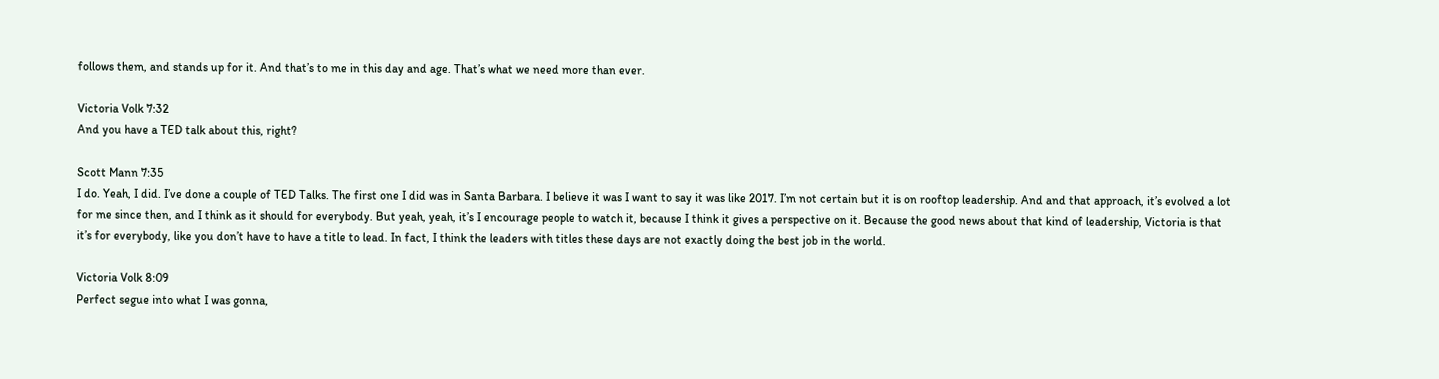follows them, and stands up for it. And that’s to me in this day and age. That’s what we need more than ever.

Victoria Volk 7:32
And you have a TED talk about this, right?

Scott Mann 7:35
I do. Yeah, I did. I’ve done a couple of TED Talks. The first one I did was in Santa Barbara. I believe it was I want to say it was like 2017. I’m not certain but it is on rooftop leadership. And and that approach, it’s evolved a lot for me since then, and I think as it should for everybody. But yeah, yeah, it’s I encourage people to watch it, because I think it gives a perspective on it. Because the good news about that kind of leadership, Victoria is that it’s for everybody, like you don’t have to have a title to lead. In fact, I think the leaders with titles these days are not exactly doing the best job in the world.

Victoria Volk 8:09
Perfect segue into what I was gonna,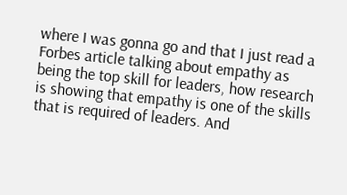where I was gonna go and that I just read a Forbes article talking about empathy as being the top skill for leaders, how research is showing that empathy is one of the skills that is required of leaders. And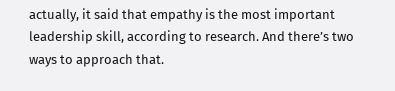actually, it said that empathy is the most important leadership skill, according to research. And there’s two ways to approach that.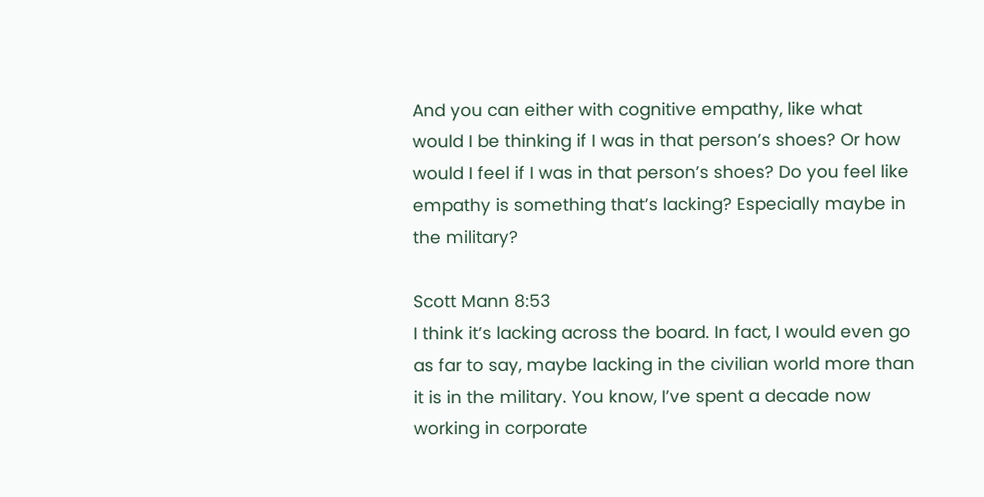And you can either with cognitive empathy, like what would I be thinking if I was in that person’s shoes? Or how would I feel if I was in that person’s shoes? Do you feel like empathy is something that’s lacking? Especially maybe in the military?

Scott Mann 8:53
I think it’s lacking across the board. In fact, I would even go as far to say, maybe lacking in the civilian world more than it is in the military. You know, I’ve spent a decade now working in corporate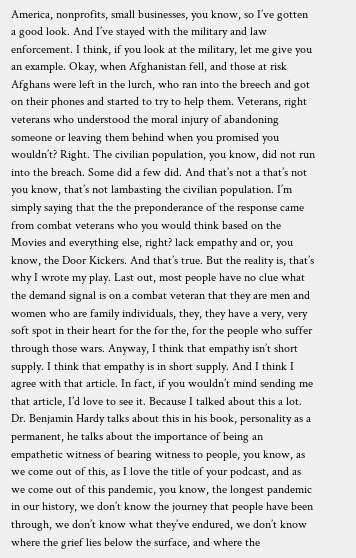America, nonprofits, small businesses, you know, so I’ve gotten a good look. And I’ve stayed with the military and law enforcement. I think, if you look at the military, let me give you an example. Okay, when Afghanistan fell, and those at risk Afghans were left in the lurch, who ran into the breech and got on their phones and started to try to help them. Veterans, right veterans who understood the moral injury of abandoning someone or leaving them behind when you promised you wouldn’t? Right. The civilian population, you know, did not run into the breach. Some did a few did. And that’s not a that’s not you know, that’s not lambasting the civilian population. I’m simply saying that the the preponderance of the response came from combat veterans who you would think based on the Movies and everything else, right? lack empathy and or, you know, the Door Kickers. And that’s true. But the reality is, that’s why I wrote my play. Last out, most people have no clue what the demand signal is on a combat veteran that they are men and women who are family individuals, they, they have a very, very soft spot in their heart for the for the, for the people who suffer through those wars. Anyway, I think that empathy isn’t short supply. I think that empathy is in short supply. And I think I agree with that article. In fact, if you wouldn’t mind sending me that article, I’d love to see it. Because I talked about this a lot. Dr. Benjamin Hardy talks about this in his book, personality as a permanent, he talks about the importance of being an empathetic witness of bearing witness to people, you know, as we come out of this, as I love the title of your podcast, and as we come out of this pandemic, you know, the longest pandemic in our history, we don’t know the journey that people have been through, we don’t know what they’ve endured, we don’t know where the grief lies below the surface, and where the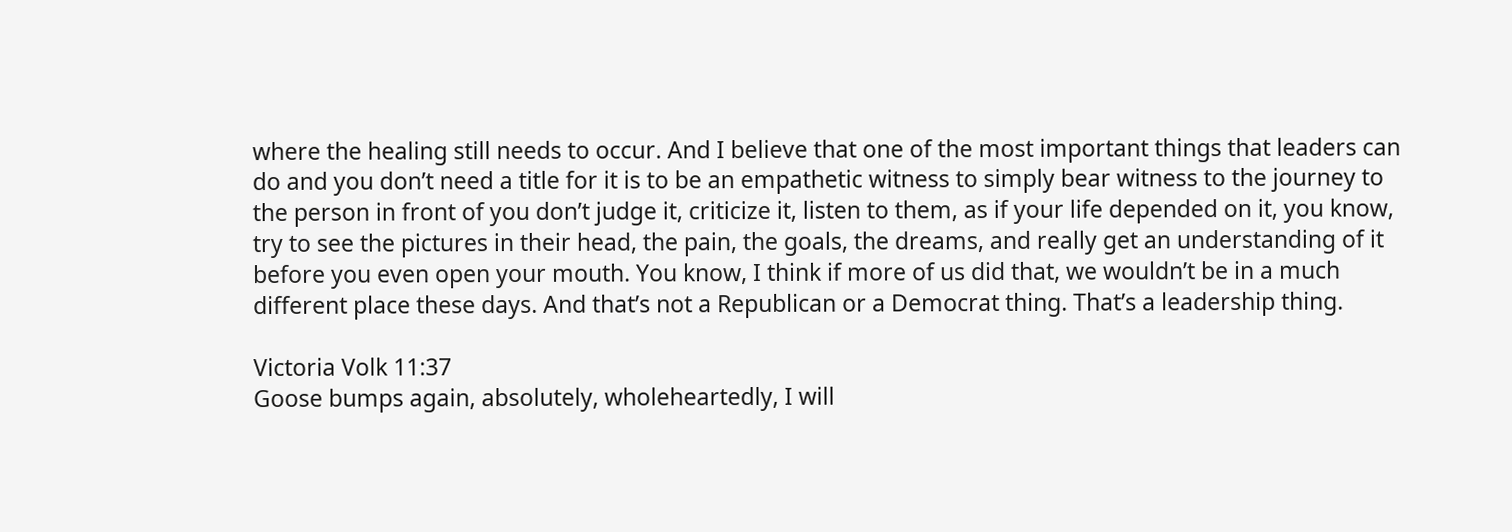where the healing still needs to occur. And I believe that one of the most important things that leaders can do and you don’t need a title for it is to be an empathetic witness to simply bear witness to the journey to the person in front of you don’t judge it, criticize it, listen to them, as if your life depended on it, you know, try to see the pictures in their head, the pain, the goals, the dreams, and really get an understanding of it before you even open your mouth. You know, I think if more of us did that, we wouldn’t be in a much different place these days. And that’s not a Republican or a Democrat thing. That’s a leadership thing.

Victoria Volk 11:37
Goose bumps again, absolutely, wholeheartedly, I will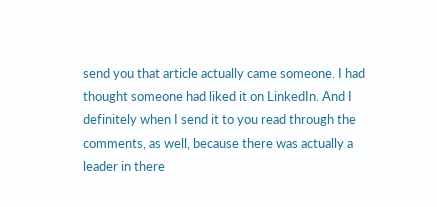send you that article actually came someone. I had thought someone had liked it on LinkedIn. And I definitely when I send it to you read through the comments, as well, because there was actually a leader in there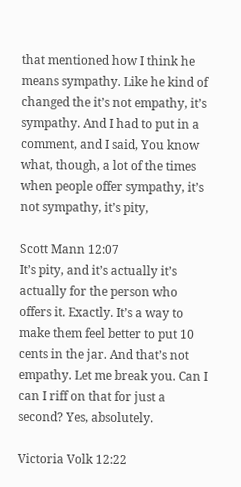that mentioned how I think he means sympathy. Like he kind of changed the it’s not empathy, it’s sympathy. And I had to put in a comment, and I said, You know what, though, a lot of the times when people offer sympathy, it’s not sympathy, it’s pity,

Scott Mann 12:07
It’s pity, and it’s actually it’s actually for the person who offers it. Exactly. It’s a way to make them feel better to put 10 cents in the jar. And that’s not empathy. Let me break you. Can I can I riff on that for just a second? Yes, absolutely.

Victoria Volk 12:22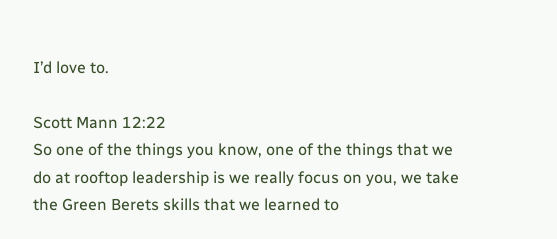I’d love to.

Scott Mann 12:22
So one of the things you know, one of the things that we do at rooftop leadership is we really focus on you, we take the Green Berets skills that we learned to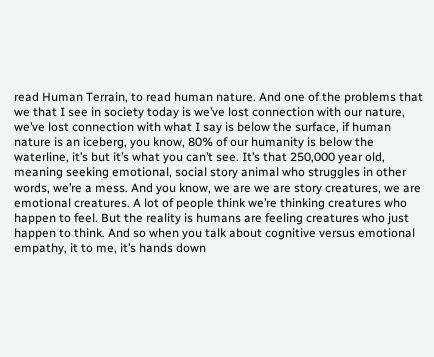read Human Terrain, to read human nature. And one of the problems that we that I see in society today is we’ve lost connection with our nature, we’ve lost connection with what I say is below the surface, if human nature is an iceberg, you know, 80% of our humanity is below the waterline, it’s but it’s what you can’t see. It’s that 250,000 year old, meaning seeking emotional, social story animal who struggles in other words, we’re a mess. And you know, we are we are story creatures, we are emotional creatures. A lot of people think we’re thinking creatures who happen to feel. But the reality is humans are feeling creatures who just happen to think. And so when you talk about cognitive versus emotional empathy, it to me, it’s hands down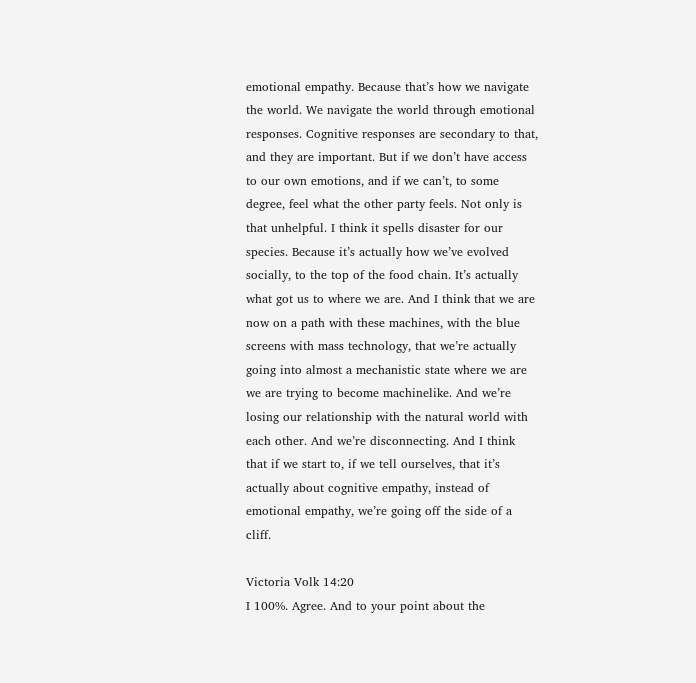emotional empathy. Because that’s how we navigate the world. We navigate the world through emotional responses. Cognitive responses are secondary to that, and they are important. But if we don’t have access to our own emotions, and if we can’t, to some degree, feel what the other party feels. Not only is that unhelpful. I think it spells disaster for our species. Because it’s actually how we’ve evolved socially, to the top of the food chain. It’s actually what got us to where we are. And I think that we are now on a path with these machines, with the blue screens with mass technology, that we’re actually going into almost a mechanistic state where we are we are trying to become machinelike. And we’re losing our relationship with the natural world with each other. And we’re disconnecting. And I think that if we start to, if we tell ourselves, that it’s actually about cognitive empathy, instead of emotional empathy, we’re going off the side of a cliff.

Victoria Volk 14:20
I 100%. Agree. And to your point about the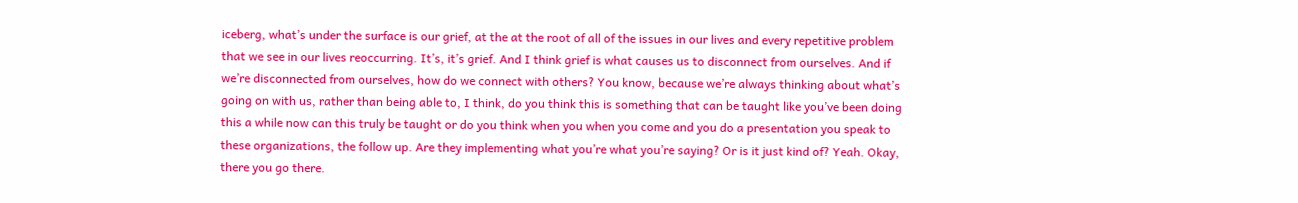iceberg, what’s under the surface is our grief, at the at the root of all of the issues in our lives and every repetitive problem that we see in our lives reoccurring. It’s, it’s grief. And I think grief is what causes us to disconnect from ourselves. And if we’re disconnected from ourselves, how do we connect with others? You know, because we’re always thinking about what’s going on with us, rather than being able to, I think, do you think this is something that can be taught like you’ve been doing this a while now can this truly be taught or do you think when you when you come and you do a presentation you speak to these organizations, the follow up. Are they implementing what you’re what you’re saying? Or is it just kind of? Yeah. Okay, there you go there.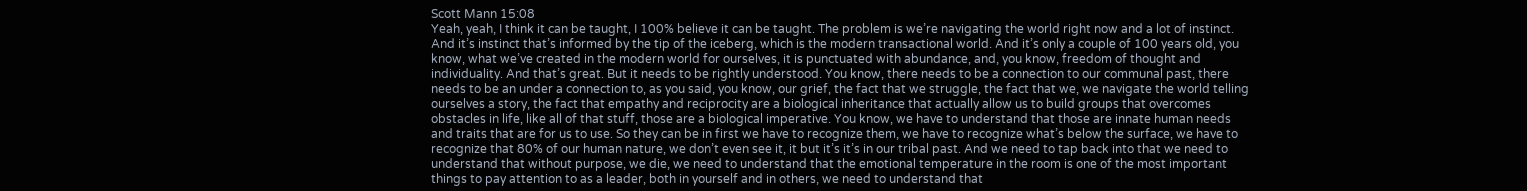Scott Mann 15:08
Yeah, yeah, I think it can be taught, I 100% believe it can be taught. The problem is we’re navigating the world right now and a lot of instinct. And it’s instinct that’s informed by the tip of the iceberg, which is the modern transactional world. And it’s only a couple of 100 years old, you know, what we’ve created in the modern world for ourselves, it is punctuated with abundance, and, you know, freedom of thought and individuality. And that’s great. But it needs to be rightly understood. You know, there needs to be a connection to our communal past, there needs to be an under a connection to, as you said, you know, our grief, the fact that we struggle, the fact that we, we navigate the world telling ourselves a story, the fact that empathy and reciprocity are a biological inheritance that actually allow us to build groups that overcomes obstacles in life, like all of that stuff, those are a biological imperative. You know, we have to understand that those are innate human needs and traits that are for us to use. So they can be in first we have to recognize them, we have to recognize what’s below the surface, we have to recognize that 80% of our human nature, we don’t even see it, it but it’s it’s in our tribal past. And we need to tap back into that we need to understand that without purpose, we die, we need to understand that the emotional temperature in the room is one of the most important things to pay attention to as a leader, both in yourself and in others, we need to understand that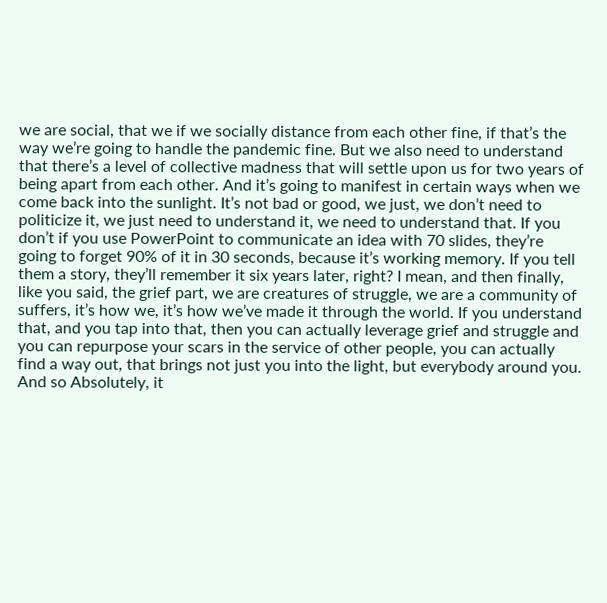we are social, that we if we socially distance from each other fine, if that’s the way we’re going to handle the pandemic fine. But we also need to understand that there’s a level of collective madness that will settle upon us for two years of being apart from each other. And it’s going to manifest in certain ways when we come back into the sunlight. It’s not bad or good, we just, we don’t need to politicize it, we just need to understand it, we need to understand that. If you don’t if you use PowerPoint to communicate an idea with 70 slides, they’re going to forget 90% of it in 30 seconds, because it’s working memory. If you tell them a story, they’ll remember it six years later, right? I mean, and then finally, like you said, the grief part, we are creatures of struggle, we are a community of suffers, it’s how we, it’s how we’ve made it through the world. If you understand that, and you tap into that, then you can actually leverage grief and struggle and you can repurpose your scars in the service of other people, you can actually find a way out, that brings not just you into the light, but everybody around you. And so Absolutely, it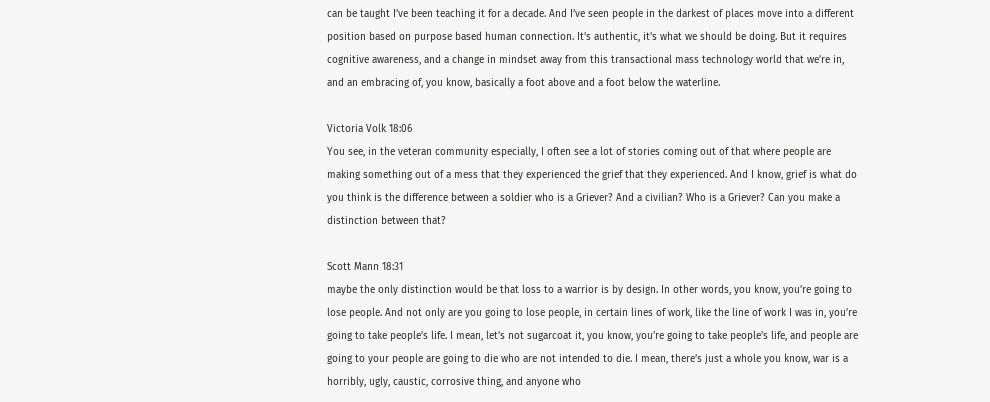can be taught I’ve been teaching it for a decade. And I’ve seen people in the darkest of places move into a different position based on purpose based human connection. It’s authentic, it’s what we should be doing. But it requires cognitive awareness, and a change in mindset away from this transactional mass technology world that we’re in, and an embracing of, you know, basically a foot above and a foot below the waterline.

Victoria Volk 18:06
You see, in the veteran community especially, I often see a lot of stories coming out of that where people are making something out of a mess that they experienced the grief that they experienced. And I know, grief is what do you think is the difference between a soldier who is a Griever? And a civilian? Who is a Griever? Can you make a distinction between that?

Scott Mann 18:31
maybe the only distinction would be that loss to a warrior is by design. In other words, you know, you’re going to lose people. And not only are you going to lose people, in certain lines of work, like the line of work I was in, you’re going to take people’s life. I mean, let’s not sugarcoat it, you know, you’re going to take people’s life, and people are going to your people are going to die who are not intended to die. I mean, there’s just a whole you know, war is a horribly, ugly, caustic, corrosive thing, and anyone who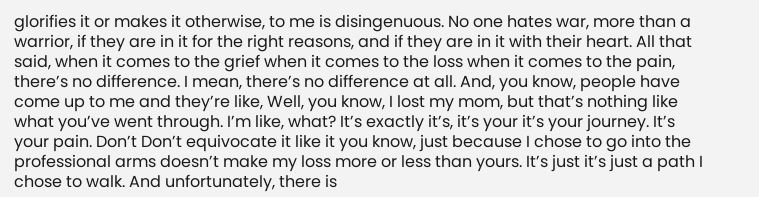glorifies it or makes it otherwise, to me is disingenuous. No one hates war, more than a warrior, if they are in it for the right reasons, and if they are in it with their heart. All that said, when it comes to the grief when it comes to the loss when it comes to the pain, there’s no difference. I mean, there’s no difference at all. And, you know, people have come up to me and they’re like, Well, you know, I lost my mom, but that’s nothing like what you’ve went through. I’m like, what? It’s exactly it’s, it’s your it’s your journey. It’s your pain. Don’t Don’t equivocate it like it you know, just because I chose to go into the professional arms doesn’t make my loss more or less than yours. It’s just it’s just a path I chose to walk. And unfortunately, there is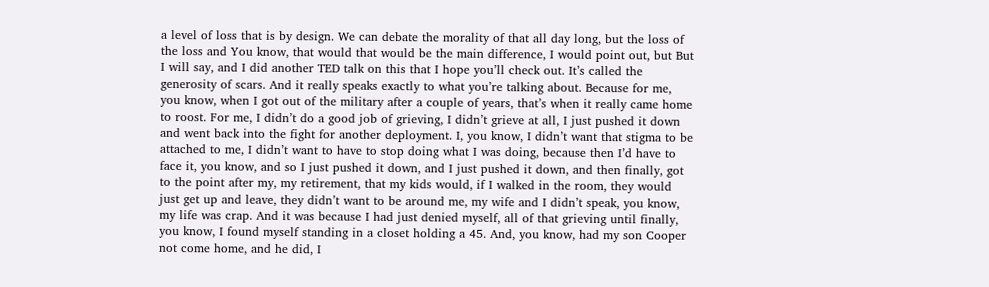a level of loss that is by design. We can debate the morality of that all day long, but the loss of the loss and You know, that would that would be the main difference, I would point out, but But I will say, and I did another TED talk on this that I hope you’ll check out. It’s called the generosity of scars. And it really speaks exactly to what you’re talking about. Because for me, you know, when I got out of the military after a couple of years, that’s when it really came home to roost. For me, I didn’t do a good job of grieving, I didn’t grieve at all, I just pushed it down and went back into the fight for another deployment. I, you know, I didn’t want that stigma to be attached to me, I didn’t want to have to stop doing what I was doing, because then I’d have to face it, you know, and so I just pushed it down, and I just pushed it down, and then finally, got to the point after my, my retirement, that my kids would, if I walked in the room, they would just get up and leave, they didn’t want to be around me, my wife and I didn’t speak, you know, my life was crap. And it was because I had just denied myself, all of that grieving until finally, you know, I found myself standing in a closet holding a 45. And, you know, had my son Cooper not come home, and he did, I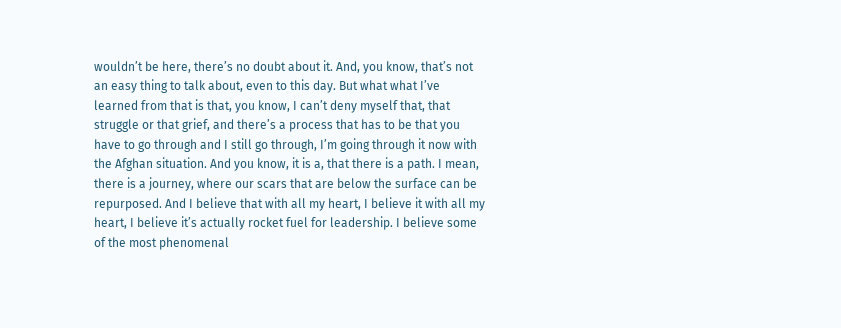wouldn’t be here, there’s no doubt about it. And, you know, that’s not an easy thing to talk about, even to this day. But what what I’ve learned from that is that, you know, I can’t deny myself that, that struggle or that grief, and there’s a process that has to be that you have to go through and I still go through, I’m going through it now with the Afghan situation. And you know, it is a, that there is a path. I mean, there is a journey, where our scars that are below the surface can be repurposed. And I believe that with all my heart, I believe it with all my heart, I believe it’s actually rocket fuel for leadership. I believe some of the most phenomenal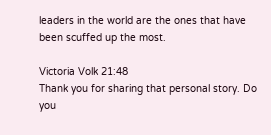leaders in the world are the ones that have been scuffed up the most.

Victoria Volk 21:48
Thank you for sharing that personal story. Do you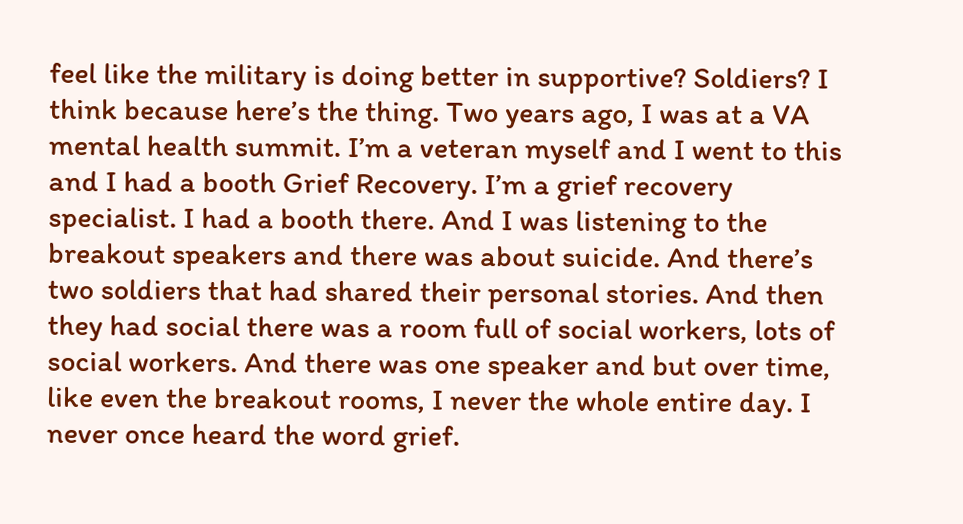feel like the military is doing better in supportive? Soldiers? I think because here’s the thing. Two years ago, I was at a VA mental health summit. I’m a veteran myself and I went to this and I had a booth Grief Recovery. I’m a grief recovery specialist. I had a booth there. And I was listening to the breakout speakers and there was about suicide. And there’s two soldiers that had shared their personal stories. And then they had social there was a room full of social workers, lots of social workers. And there was one speaker and but over time, like even the breakout rooms, I never the whole entire day. I never once heard the word grief.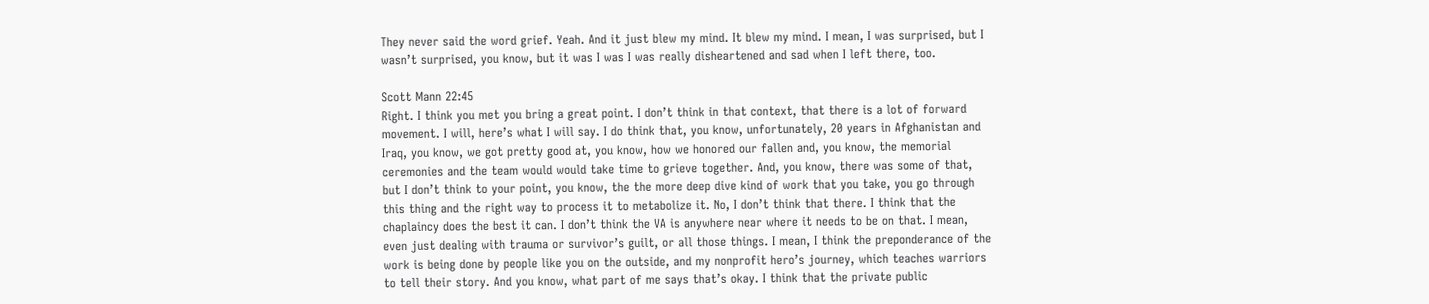They never said the word grief. Yeah. And it just blew my mind. It blew my mind. I mean, I was surprised, but I wasn’t surprised, you know, but it was I was I was really disheartened and sad when I left there, too.

Scott Mann 22:45
Right. I think you met you bring a great point. I don’t think in that context, that there is a lot of forward movement. I will, here’s what I will say. I do think that, you know, unfortunately, 20 years in Afghanistan and Iraq, you know, we got pretty good at, you know, how we honored our fallen and, you know, the memorial ceremonies and the team would would take time to grieve together. And, you know, there was some of that, but I don’t think to your point, you know, the the more deep dive kind of work that you take, you go through this thing and the right way to process it to metabolize it. No, I don’t think that there. I think that the chaplaincy does the best it can. I don’t think the VA is anywhere near where it needs to be on that. I mean, even just dealing with trauma or survivor’s guilt, or all those things. I mean, I think the preponderance of the work is being done by people like you on the outside, and my nonprofit hero’s journey, which teaches warriors to tell their story. And you know, what part of me says that’s okay. I think that the private public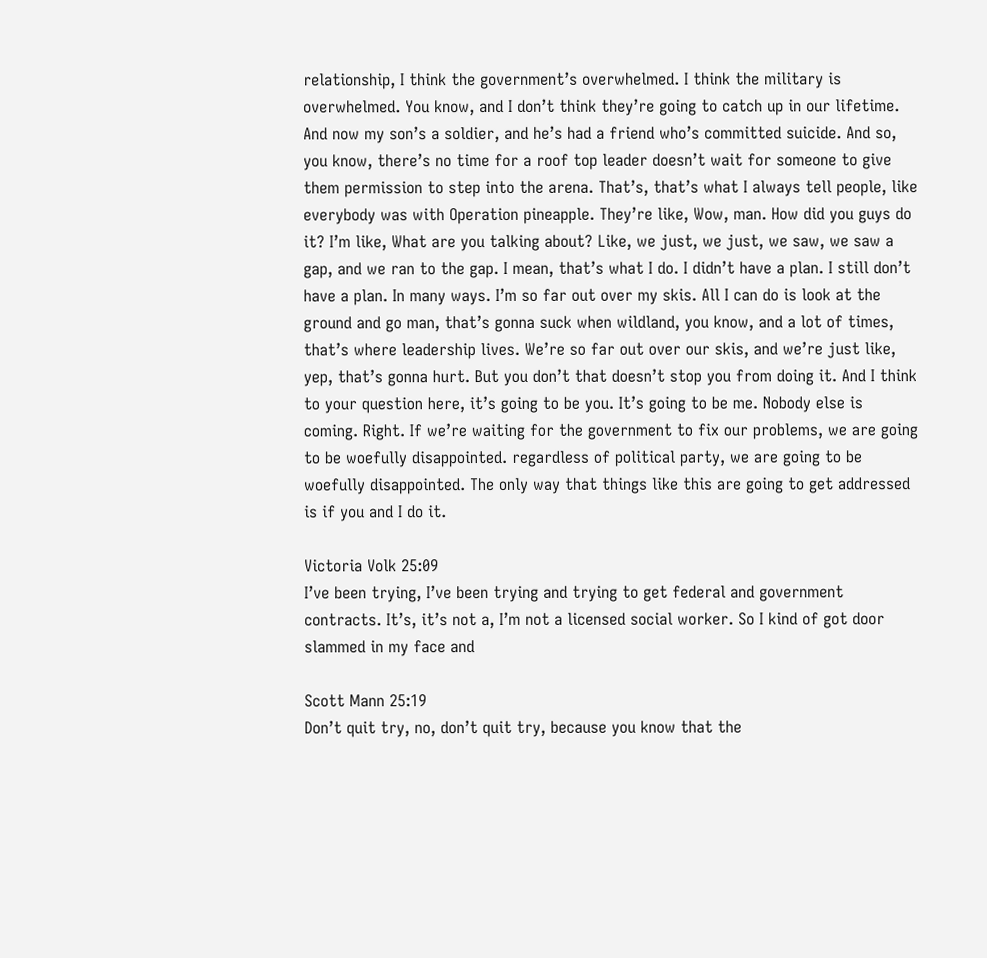relationship, I think the government’s overwhelmed. I think the military is overwhelmed. You know, and I don’t think they’re going to catch up in our lifetime. And now my son’s a soldier, and he’s had a friend who’s committed suicide. And so, you know, there’s no time for a roof top leader doesn’t wait for someone to give them permission to step into the arena. That’s, that’s what I always tell people, like everybody was with Operation pineapple. They’re like, Wow, man. How did you guys do it? I’m like, What are you talking about? Like, we just, we just, we saw, we saw a gap, and we ran to the gap. I mean, that’s what I do. I didn’t have a plan. I still don’t have a plan. In many ways. I’m so far out over my skis. All I can do is look at the ground and go man, that’s gonna suck when wildland, you know, and a lot of times, that’s where leadership lives. We’re so far out over our skis, and we’re just like, yep, that’s gonna hurt. But you don’t that doesn’t stop you from doing it. And I think to your question here, it’s going to be you. It’s going to be me. Nobody else is coming. Right. If we’re waiting for the government to fix our problems, we are going to be woefully disappointed. regardless of political party, we are going to be woefully disappointed. The only way that things like this are going to get addressed is if you and I do it.

Victoria Volk 25:09
I’ve been trying, I’ve been trying and trying to get federal and government contracts. It’s, it’s not a, I’m not a licensed social worker. So I kind of got door slammed in my face and

Scott Mann 25:19
Don’t quit try, no, don’t quit try, because you know that the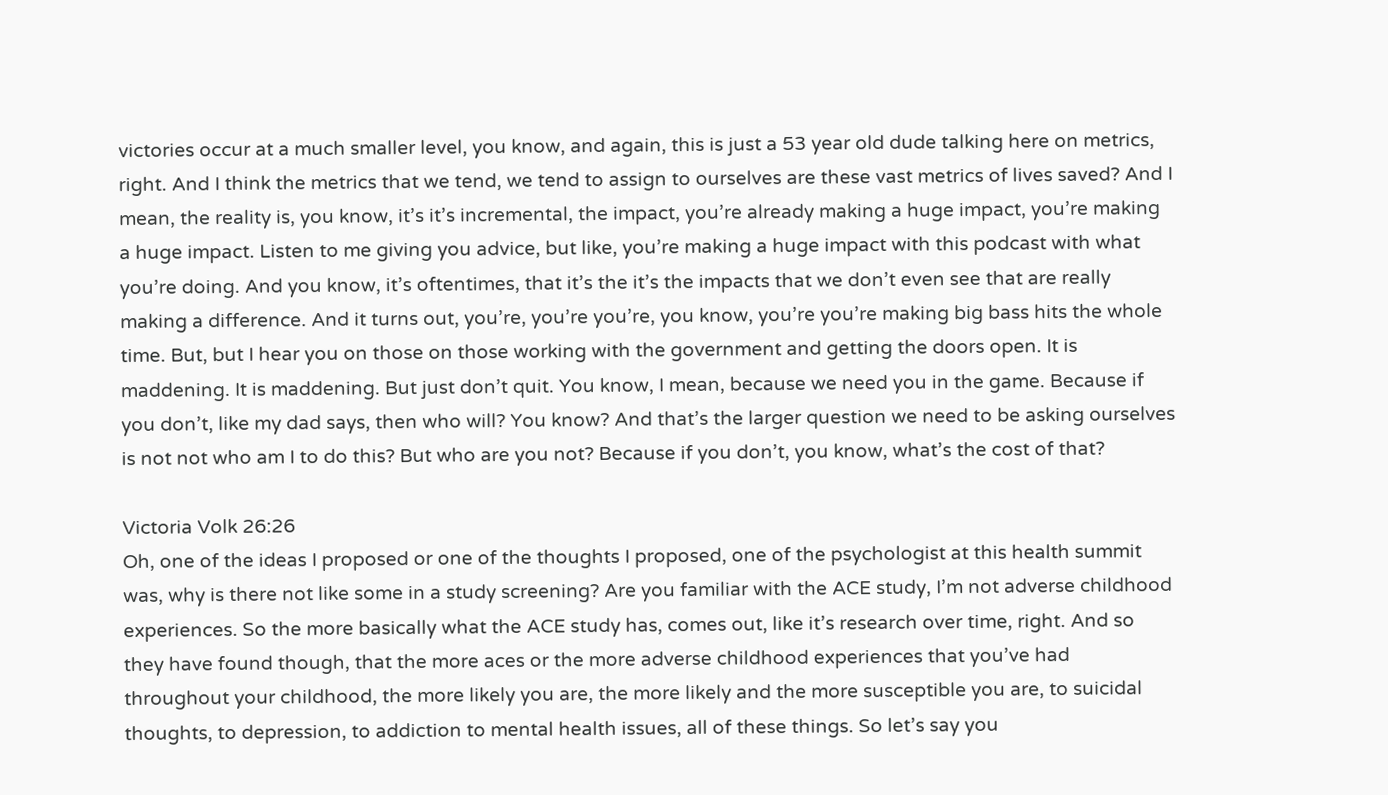victories occur at a much smaller level, you know, and again, this is just a 53 year old dude talking here on metrics, right. And I think the metrics that we tend, we tend to assign to ourselves are these vast metrics of lives saved? And I mean, the reality is, you know, it’s it’s incremental, the impact, you’re already making a huge impact, you’re making a huge impact. Listen to me giving you advice, but like, you’re making a huge impact with this podcast with what you’re doing. And you know, it’s oftentimes, that it’s the it’s the impacts that we don’t even see that are really making a difference. And it turns out, you’re, you’re you’re, you know, you’re you’re making big bass hits the whole time. But, but I hear you on those on those working with the government and getting the doors open. It is maddening. It is maddening. But just don’t quit. You know, I mean, because we need you in the game. Because if you don’t, like my dad says, then who will? You know? And that’s the larger question we need to be asking ourselves is not not who am I to do this? But who are you not? Because if you don’t, you know, what’s the cost of that?

Victoria Volk 26:26
Oh, one of the ideas I proposed or one of the thoughts I proposed, one of the psychologist at this health summit was, why is there not like some in a study screening? Are you familiar with the ACE study, I’m not adverse childhood experiences. So the more basically what the ACE study has, comes out, like it’s research over time, right. And so they have found though, that the more aces or the more adverse childhood experiences that you’ve had throughout your childhood, the more likely you are, the more likely and the more susceptible you are, to suicidal thoughts, to depression, to addiction to mental health issues, all of these things. So let’s say you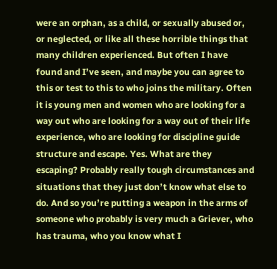were an orphan, as a child, or sexually abused or, or neglected, or like all these horrible things that many children experienced. But often I have found and I’ve seen, and maybe you can agree to this or test to this to who joins the military. Often it is young men and women who are looking for a way out who are looking for a way out of their life experience, who are looking for discipline guide structure and escape. Yes. What are they escaping? Probably really tough circumstances and situations that they just don’t know what else to do. And so you’re putting a weapon in the arms of someone who probably is very much a Griever, who has trauma, who you know what I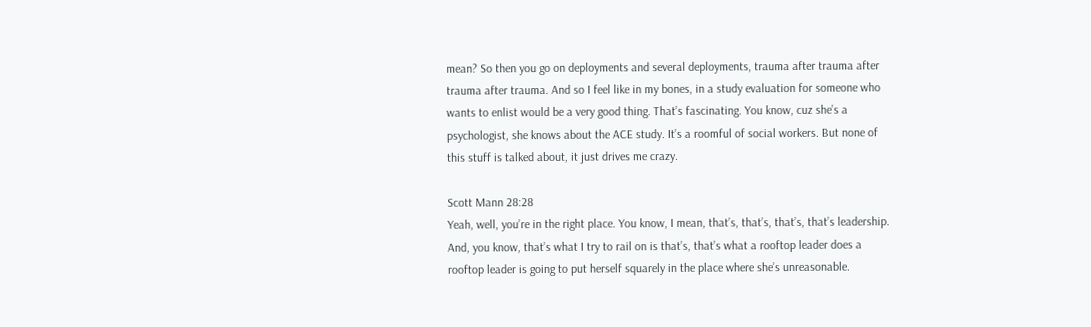mean? So then you go on deployments and several deployments, trauma after trauma after trauma after trauma. And so I feel like in my bones, in a study evaluation for someone who wants to enlist would be a very good thing. That’s fascinating. You know, cuz she’s a psychologist, she knows about the ACE study. It’s a roomful of social workers. But none of this stuff is talked about, it just drives me crazy.

Scott Mann 28:28
Yeah, well, you’re in the right place. You know, I mean, that’s, that’s, that’s, that’s leadership. And, you know, that’s what I try to rail on is that’s, that’s what a rooftop leader does a rooftop leader is going to put herself squarely in the place where she’s unreasonable.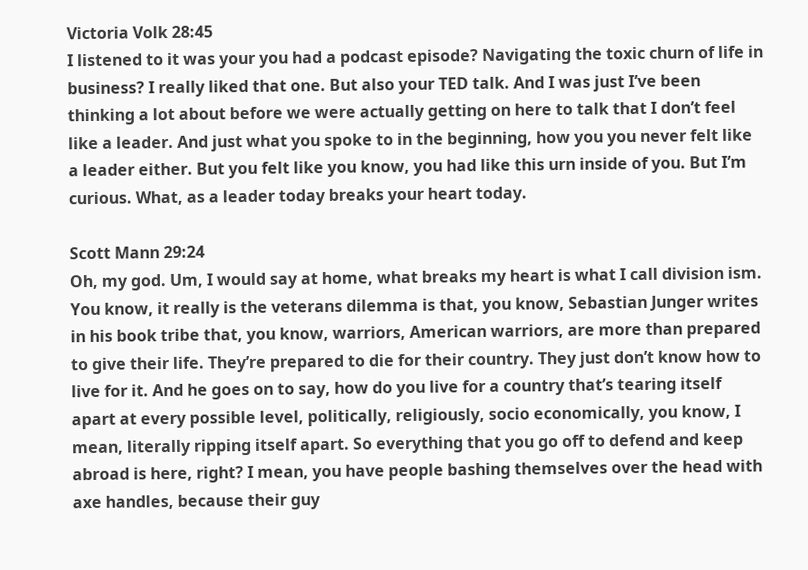Victoria Volk 28:45
I listened to it was your you had a podcast episode? Navigating the toxic churn of life in business? I really liked that one. But also your TED talk. And I was just I’ve been thinking a lot about before we were actually getting on here to talk that I don’t feel like a leader. And just what you spoke to in the beginning, how you you never felt like a leader either. But you felt like you know, you had like this urn inside of you. But I’m curious. What, as a leader today breaks your heart today.

Scott Mann 29:24
Oh, my god. Um, I would say at home, what breaks my heart is what I call division ism. You know, it really is the veterans dilemma is that, you know, Sebastian Junger writes in his book tribe that, you know, warriors, American warriors, are more than prepared to give their life. They’re prepared to die for their country. They just don’t know how to live for it. And he goes on to say, how do you live for a country that’s tearing itself apart at every possible level, politically, religiously, socio economically, you know, I mean, literally ripping itself apart. So everything that you go off to defend and keep abroad is here, right? I mean, you have people bashing themselves over the head with axe handles, because their guy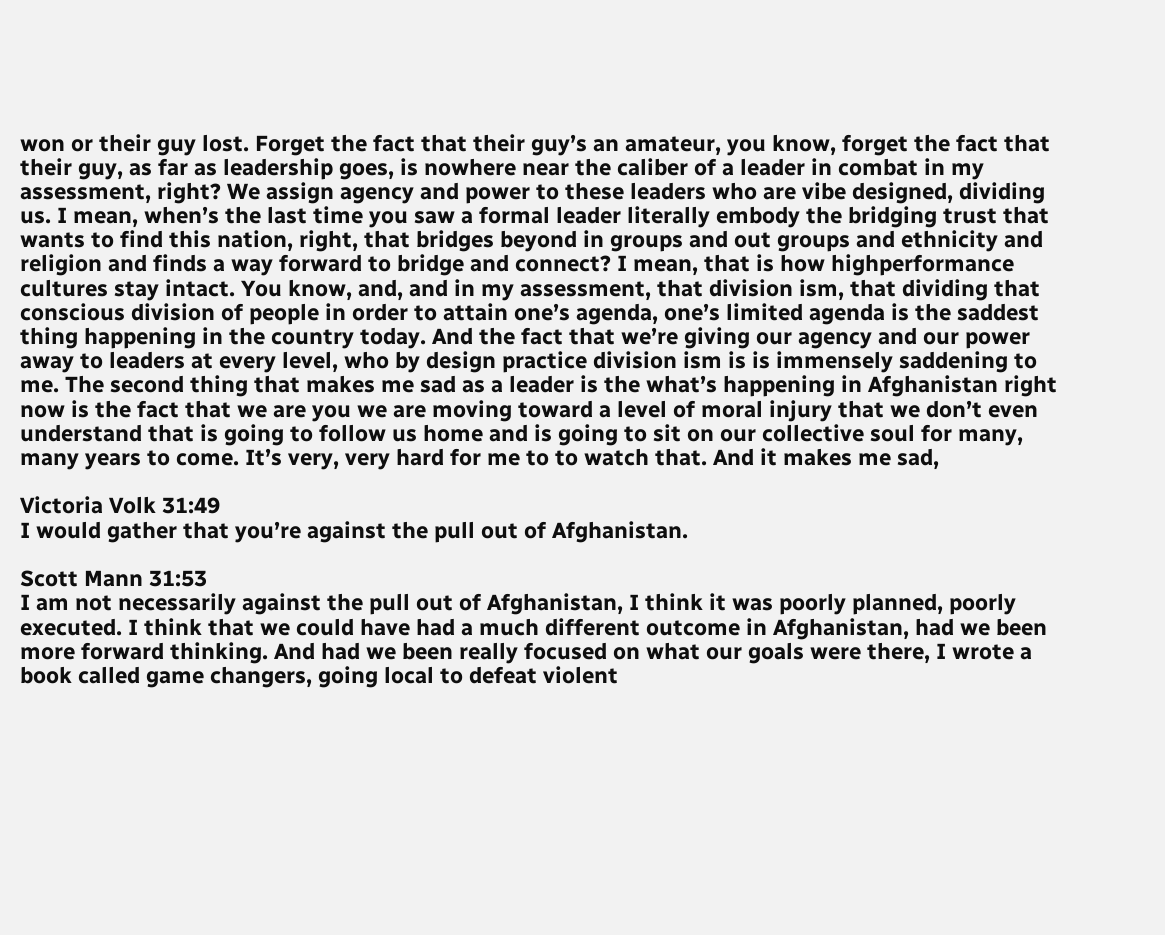won or their guy lost. Forget the fact that their guy’s an amateur, you know, forget the fact that their guy, as far as leadership goes, is nowhere near the caliber of a leader in combat in my assessment, right? We assign agency and power to these leaders who are vibe designed, dividing us. I mean, when’s the last time you saw a formal leader literally embody the bridging trust that wants to find this nation, right, that bridges beyond in groups and out groups and ethnicity and religion and finds a way forward to bridge and connect? I mean, that is how highperformance cultures stay intact. You know, and, and in my assessment, that division ism, that dividing that conscious division of people in order to attain one’s agenda, one’s limited agenda is the saddest thing happening in the country today. And the fact that we’re giving our agency and our power away to leaders at every level, who by design practice division ism is is immensely saddening to me. The second thing that makes me sad as a leader is the what’s happening in Afghanistan right now is the fact that we are you we are moving toward a level of moral injury that we don’t even understand that is going to follow us home and is going to sit on our collective soul for many, many years to come. It’s very, very hard for me to to watch that. And it makes me sad,

Victoria Volk 31:49
I would gather that you’re against the pull out of Afghanistan.

Scott Mann 31:53
I am not necessarily against the pull out of Afghanistan, I think it was poorly planned, poorly executed. I think that we could have had a much different outcome in Afghanistan, had we been more forward thinking. And had we been really focused on what our goals were there, I wrote a book called game changers, going local to defeat violent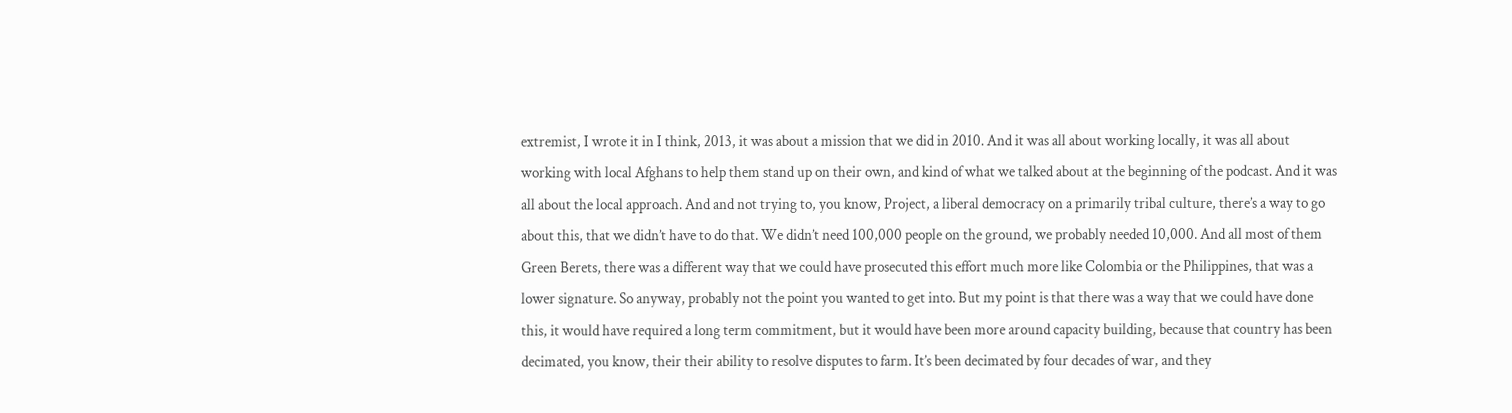extremist, I wrote it in I think, 2013, it was about a mission that we did in 2010. And it was all about working locally, it was all about working with local Afghans to help them stand up on their own, and kind of what we talked about at the beginning of the podcast. And it was all about the local approach. And and not trying to, you know, Project, a liberal democracy on a primarily tribal culture, there’s a way to go about this, that we didn’t have to do that. We didn’t need 100,000 people on the ground, we probably needed 10,000. And all most of them Green Berets, there was a different way that we could have prosecuted this effort much more like Colombia or the Philippines, that was a lower signature. So anyway, probably not the point you wanted to get into. But my point is that there was a way that we could have done this, it would have required a long term commitment, but it would have been more around capacity building, because that country has been decimated, you know, their their ability to resolve disputes to farm. It’s been decimated by four decades of war, and they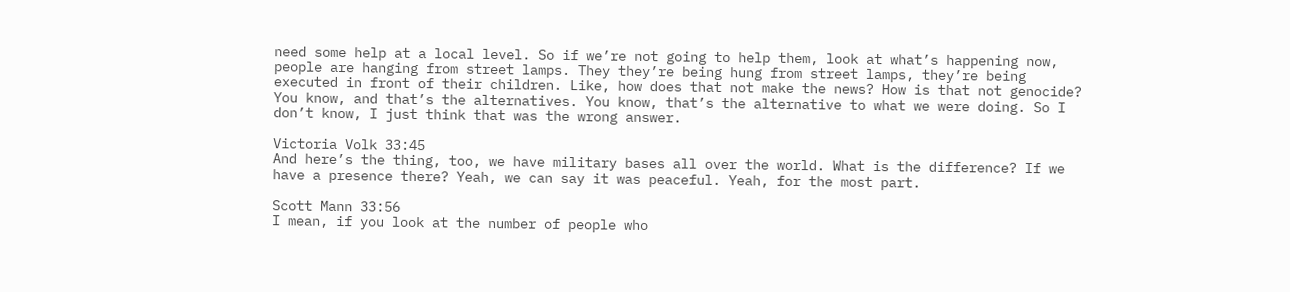need some help at a local level. So if we’re not going to help them, look at what’s happening now, people are hanging from street lamps. They they’re being hung from street lamps, they’re being executed in front of their children. Like, how does that not make the news? How is that not genocide? You know, and that’s the alternatives. You know, that’s the alternative to what we were doing. So I don’t know, I just think that was the wrong answer.

Victoria Volk 33:45
And here’s the thing, too, we have military bases all over the world. What is the difference? If we have a presence there? Yeah, we can say it was peaceful. Yeah, for the most part.

Scott Mann 33:56
I mean, if you look at the number of people who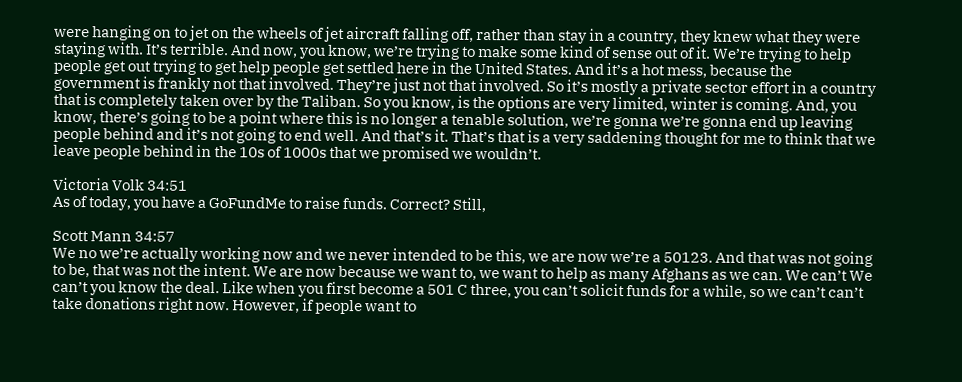were hanging on to jet on the wheels of jet aircraft falling off, rather than stay in a country, they knew what they were staying with. It’s terrible. And now, you know, we’re trying to make some kind of sense out of it. We’re trying to help people get out trying to get help people get settled here in the United States. And it’s a hot mess, because the government is frankly not that involved. They’re just not that involved. So it’s mostly a private sector effort in a country that is completely taken over by the Taliban. So you know, is the options are very limited, winter is coming. And, you know, there’s going to be a point where this is no longer a tenable solution, we’re gonna we’re gonna end up leaving people behind and it’s not going to end well. And that’s it. That’s that is a very saddening thought for me to think that we leave people behind in the 10s of 1000s that we promised we wouldn’t.

Victoria Volk 34:51
As of today, you have a GoFundMe to raise funds. Correct? Still,

Scott Mann 34:57
We no we’re actually working now and we never intended to be this, we are now we’re a 50123. And that was not going to be, that was not the intent. We are now because we want to, we want to help as many Afghans as we can. We can’t We can’t you know the deal. Like when you first become a 501 C three, you can’t solicit funds for a while, so we can’t can’t take donations right now. However, if people want to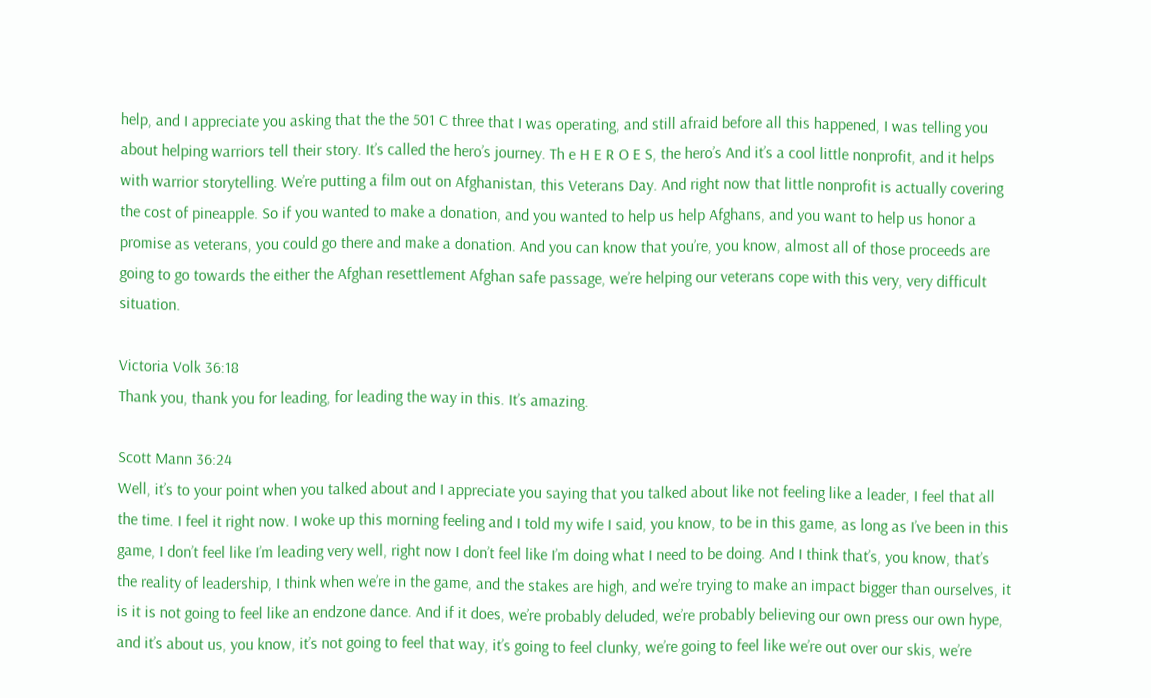help, and I appreciate you asking that the the 501 C three that I was operating, and still afraid before all this happened, I was telling you about helping warriors tell their story. It’s called the hero’s journey. Th e H E R O E S, the hero’s And it’s a cool little nonprofit, and it helps with warrior storytelling. We’re putting a film out on Afghanistan, this Veterans Day. And right now that little nonprofit is actually covering the cost of pineapple. So if you wanted to make a donation, and you wanted to help us help Afghans, and you want to help us honor a promise as veterans, you could go there and make a donation. And you can know that you’re, you know, almost all of those proceeds are going to go towards the either the Afghan resettlement Afghan safe passage, we’re helping our veterans cope with this very, very difficult situation.

Victoria Volk 36:18
Thank you, thank you for leading, for leading the way in this. It’s amazing.

Scott Mann 36:24
Well, it’s to your point when you talked about and I appreciate you saying that you talked about like not feeling like a leader, I feel that all the time. I feel it right now. I woke up this morning feeling and I told my wife I said, you know, to be in this game, as long as I’ve been in this game, I don’t feel like I’m leading very well, right now I don’t feel like I’m doing what I need to be doing. And I think that’s, you know, that’s the reality of leadership, I think when we’re in the game, and the stakes are high, and we’re trying to make an impact bigger than ourselves, it is it is not going to feel like an endzone dance. And if it does, we’re probably deluded, we’re probably believing our own press our own hype, and it’s about us, you know, it’s not going to feel that way, it’s going to feel clunky, we’re going to feel like we’re out over our skis, we’re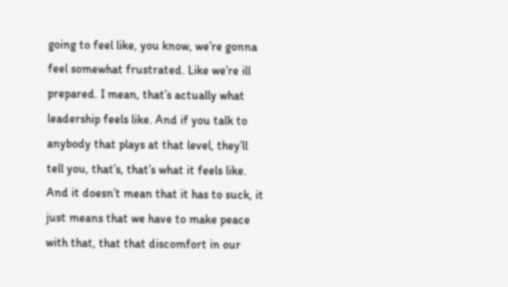going to feel like, you know, we’re gonna feel somewhat frustrated. Like we’re ill prepared. I mean, that’s actually what leadership feels like. And if you talk to anybody that plays at that level, they’ll tell you, that’s, that’s what it feels like. And it doesn’t mean that it has to suck, it just means that we have to make peace with that, that that discomfort in our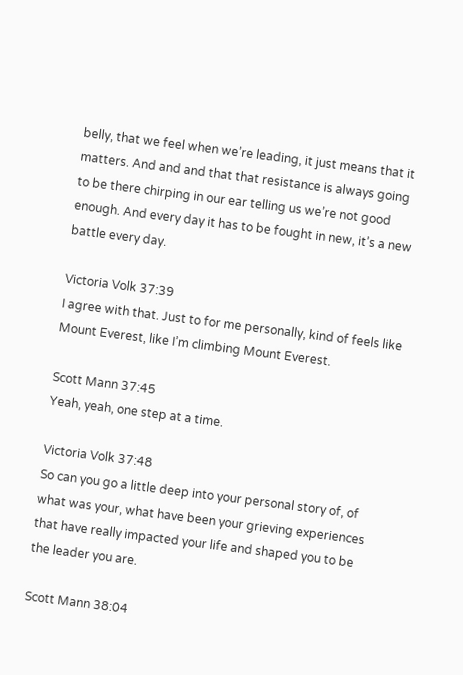belly, that we feel when we’re leading, it just means that it matters. And and and that that resistance is always going to be there chirping in our ear telling us we’re not good enough. And every day it has to be fought in new, it’s a new battle every day.

Victoria Volk 37:39
I agree with that. Just to for me personally, kind of feels like Mount Everest, like I’m climbing Mount Everest.

Scott Mann 37:45
Yeah, yeah, one step at a time.

Victoria Volk 37:48
So can you go a little deep into your personal story of, of what was your, what have been your grieving experiences that have really impacted your life and shaped you to be the leader you are.

Scott Mann 38:04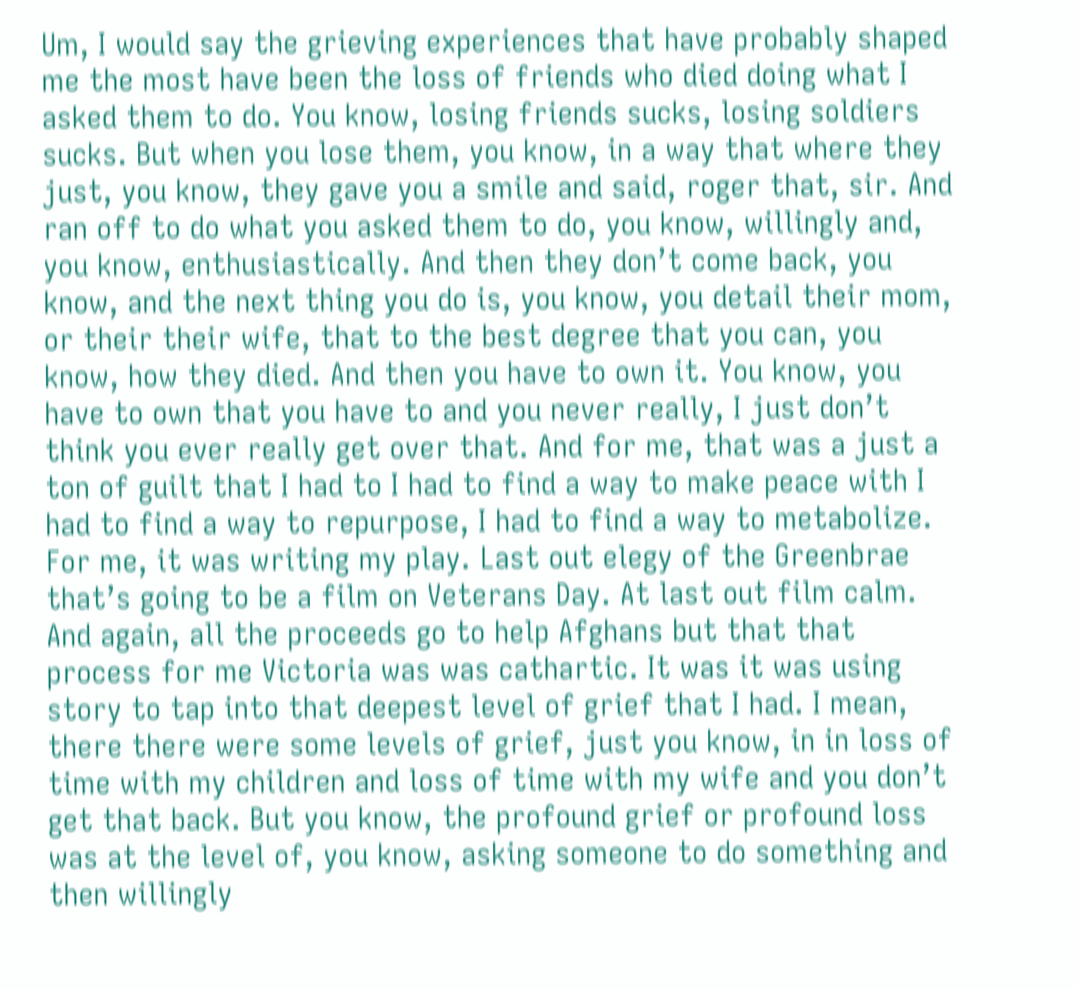Um, I would say the grieving experiences that have probably shaped me the most have been the loss of friends who died doing what I asked them to do. You know, losing friends sucks, losing soldiers sucks. But when you lose them, you know, in a way that where they just, you know, they gave you a smile and said, roger that, sir. And ran off to do what you asked them to do, you know, willingly and, you know, enthusiastically. And then they don’t come back, you know, and the next thing you do is, you know, you detail their mom, or their their wife, that to the best degree that you can, you know, how they died. And then you have to own it. You know, you have to own that you have to and you never really, I just don’t think you ever really get over that. And for me, that was a just a ton of guilt that I had to I had to find a way to make peace with I had to find a way to repurpose, I had to find a way to metabolize. For me, it was writing my play. Last out elegy of the Greenbrae that’s going to be a film on Veterans Day. At last out film calm. And again, all the proceeds go to help Afghans but that that process for me Victoria was was cathartic. It was it was using story to tap into that deepest level of grief that I had. I mean, there there were some levels of grief, just you know, in in loss of time with my children and loss of time with my wife and you don’t get that back. But you know, the profound grief or profound loss was at the level of, you know, asking someone to do something and then willingly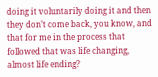doing it voluntarily doing it and then they don’t come back, you know, and that for me in the process that followed that was life changing, almost life ending?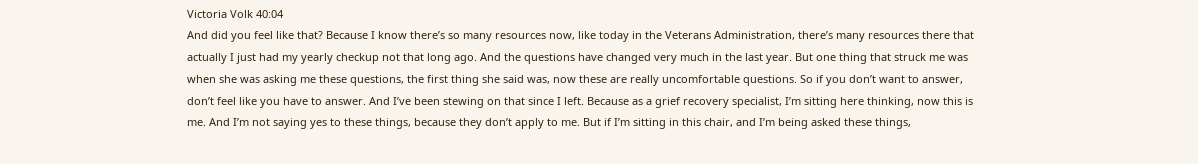Victoria Volk 40:04
And did you feel like that? Because I know there’s so many resources now, like today in the Veterans Administration, there’s many resources there that actually I just had my yearly checkup not that long ago. And the questions have changed very much in the last year. But one thing that struck me was when she was asking me these questions, the first thing she said was, now these are really uncomfortable questions. So if you don’t want to answer, don’t feel like you have to answer. And I’ve been stewing on that since I left. Because as a grief recovery specialist, I’m sitting here thinking, now this is me. And I’m not saying yes to these things, because they don’t apply to me. But if I’m sitting in this chair, and I’m being asked these things,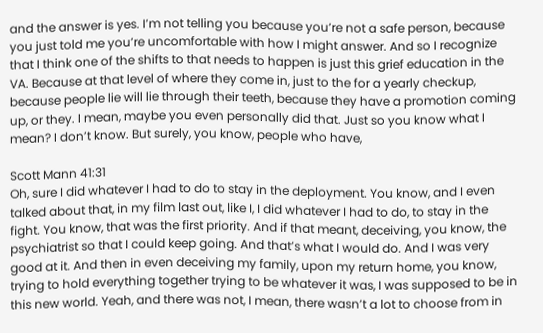and the answer is yes. I’m not telling you because you’re not a safe person, because you just told me you’re uncomfortable with how I might answer. And so I recognize that I think one of the shifts to that needs to happen is just this grief education in the VA. Because at that level of where they come in, just to the for a yearly checkup, because people lie will lie through their teeth, because they have a promotion coming up, or they. I mean, maybe you even personally did that. Just so you know what I mean? I don’t know. But surely, you know, people who have,

Scott Mann 41:31
Oh, sure I did whatever I had to do to stay in the deployment. You know, and I even talked about that, in my film last out, like I, I did whatever I had to do, to stay in the fight. You know, that was the first priority. And if that meant, deceiving, you know, the psychiatrist so that I could keep going. And that’s what I would do. And I was very good at it. And then in even deceiving my family, upon my return home, you know, trying to hold everything together trying to be whatever it was, I was supposed to be in this new world. Yeah, and there was not, I mean, there wasn’t a lot to choose from in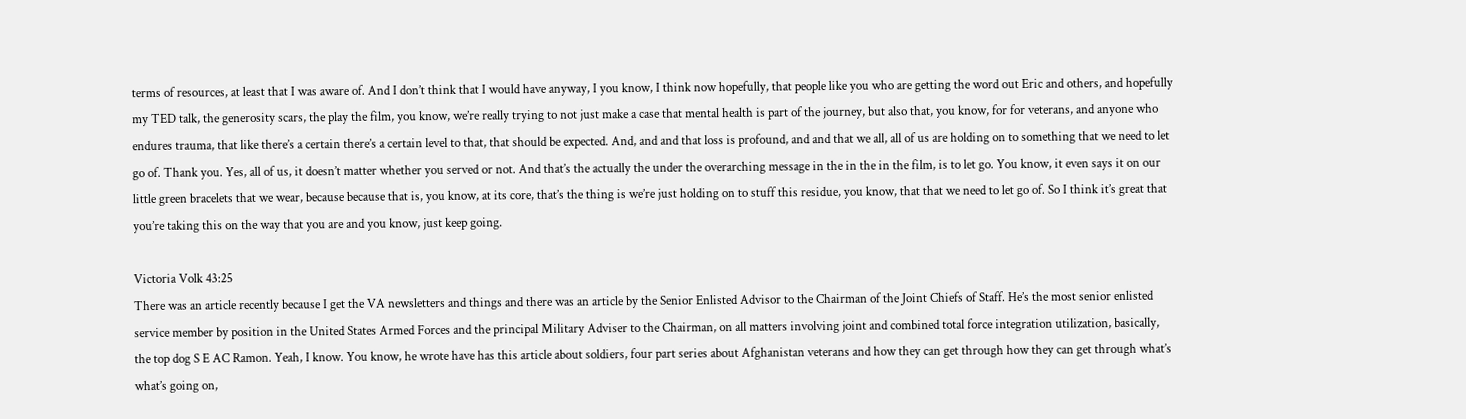terms of resources, at least that I was aware of. And I don’t think that I would have anyway, I you know, I think now hopefully, that people like you who are getting the word out Eric and others, and hopefully my TED talk, the generosity scars, the play the film, you know, we’re really trying to not just make a case that mental health is part of the journey, but also that, you know, for for veterans, and anyone who endures trauma, that like there’s a certain there’s a certain level to that, that should be expected. And, and and that loss is profound, and and that we all, all of us are holding on to something that we need to let go of. Thank you. Yes, all of us, it doesn’t matter whether you served or not. And that’s the actually the under the overarching message in the in the in the film, is to let go. You know, it even says it on our little green bracelets that we wear, because because that is, you know, at its core, that’s the thing is we’re just holding on to stuff this residue, you know, that that we need to let go of. So I think it’s great that you’re taking this on the way that you are and you know, just keep going.

Victoria Volk 43:25
There was an article recently because I get the VA newsletters and things and there was an article by the Senior Enlisted Advisor to the Chairman of the Joint Chiefs of Staff. He’s the most senior enlisted service member by position in the United States Armed Forces and the principal Military Adviser to the Chairman, on all matters involving joint and combined total force integration utilization, basically, the top dog S E AC Ramon. Yeah, I know. You know, he wrote have has this article about soldiers, four part series about Afghanistan veterans and how they can get through how they can get through what’s what’s going on,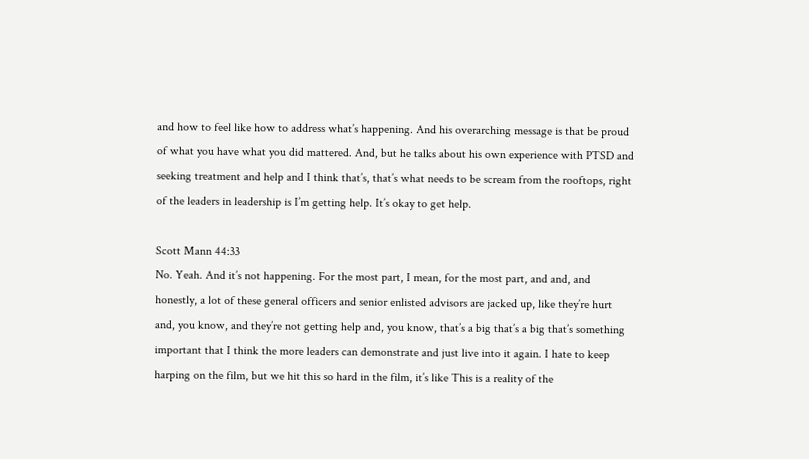and how to feel like how to address what’s happening. And his overarching message is that be proud of what you have what you did mattered. And, but he talks about his own experience with PTSD and seeking treatment and help and I think that’s, that’s what needs to be scream from the rooftops, right of the leaders in leadership is I’m getting help. It’s okay to get help.

Scott Mann 44:33
No. Yeah. And it’s not happening. For the most part, I mean, for the most part, and and, and honestly, a lot of these general officers and senior enlisted advisors are jacked up, like they’re hurt and, you know, and they’re not getting help and, you know, that’s a big that’s a big that’s something important that I think the more leaders can demonstrate and just live into it again. I hate to keep harping on the film, but we hit this so hard in the film, it’s like This is a reality of the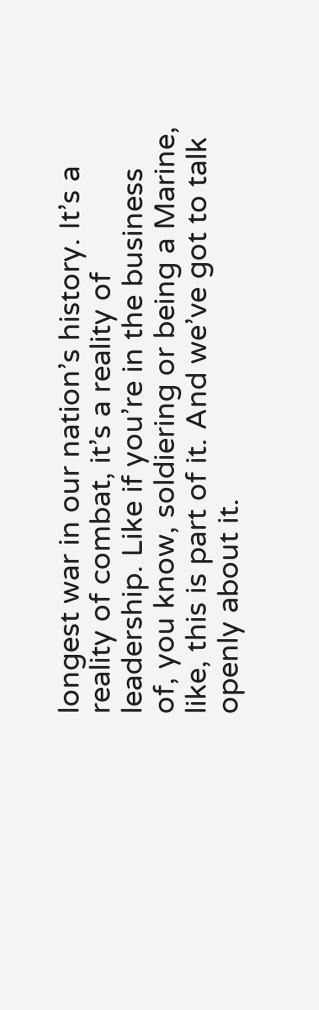longest war in our nation’s history. It’s a reality of combat, it’s a reality of leadership. Like if you’re in the business of, you know, soldiering or being a Marine, like, this is part of it. And we’ve got to talk openly about it.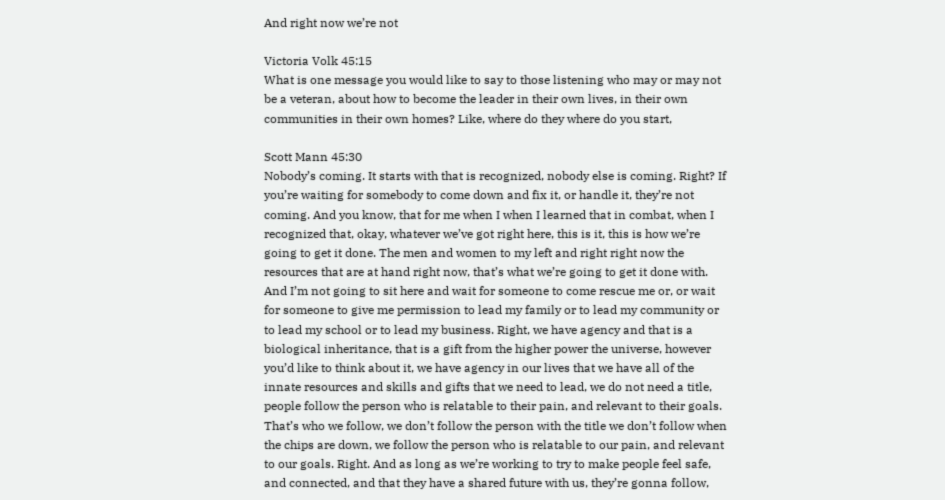And right now we’re not

Victoria Volk 45:15
What is one message you would like to say to those listening who may or may not be a veteran, about how to become the leader in their own lives, in their own communities in their own homes? Like, where do they where do you start,

Scott Mann 45:30
Nobody’s coming. It starts with that is recognized, nobody else is coming. Right? If you’re waiting for somebody to come down and fix it, or handle it, they’re not coming. And you know, that for me when I when I learned that in combat, when I recognized that, okay, whatever we’ve got right here, this is it, this is how we’re going to get it done. The men and women to my left and right right now the resources that are at hand right now, that’s what we’re going to get it done with. And I’m not going to sit here and wait for someone to come rescue me or, or wait for someone to give me permission to lead my family or to lead my community or to lead my school or to lead my business. Right, we have agency and that is a biological inheritance, that is a gift from the higher power the universe, however you’d like to think about it, we have agency in our lives that we have all of the innate resources and skills and gifts that we need to lead, we do not need a title, people follow the person who is relatable to their pain, and relevant to their goals. That’s who we follow, we don’t follow the person with the title we don’t follow when the chips are down, we follow the person who is relatable to our pain, and relevant to our goals. Right. And as long as we’re working to try to make people feel safe, and connected, and that they have a shared future with us, they’re gonna follow,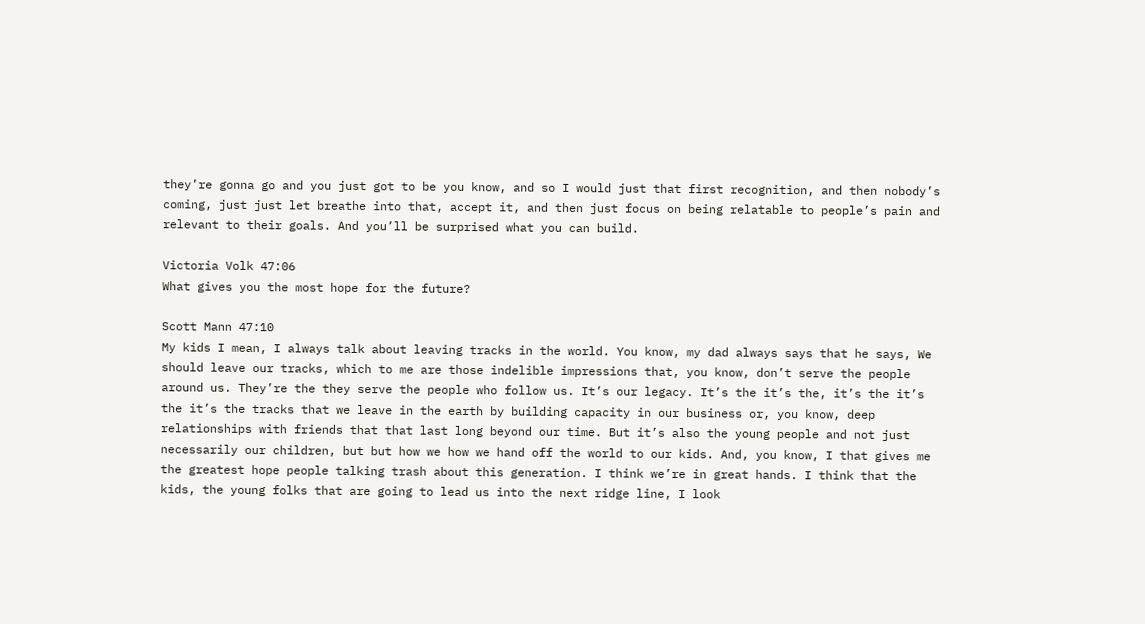they’re gonna go and you just got to be you know, and so I would just that first recognition, and then nobody’s coming, just just let breathe into that, accept it, and then just focus on being relatable to people’s pain and relevant to their goals. And you’ll be surprised what you can build.

Victoria Volk 47:06
What gives you the most hope for the future?

Scott Mann 47:10
My kids I mean, I always talk about leaving tracks in the world. You know, my dad always says that he says, We should leave our tracks, which to me are those indelible impressions that, you know, don’t serve the people around us. They’re the they serve the people who follow us. It’s our legacy. It’s the it’s the, it’s the it’s the it’s the tracks that we leave in the earth by building capacity in our business or, you know, deep relationships with friends that that last long beyond our time. But it’s also the young people and not just necessarily our children, but but how we how we hand off the world to our kids. And, you know, I that gives me the greatest hope people talking trash about this generation. I think we’re in great hands. I think that the kids, the young folks that are going to lead us into the next ridge line, I look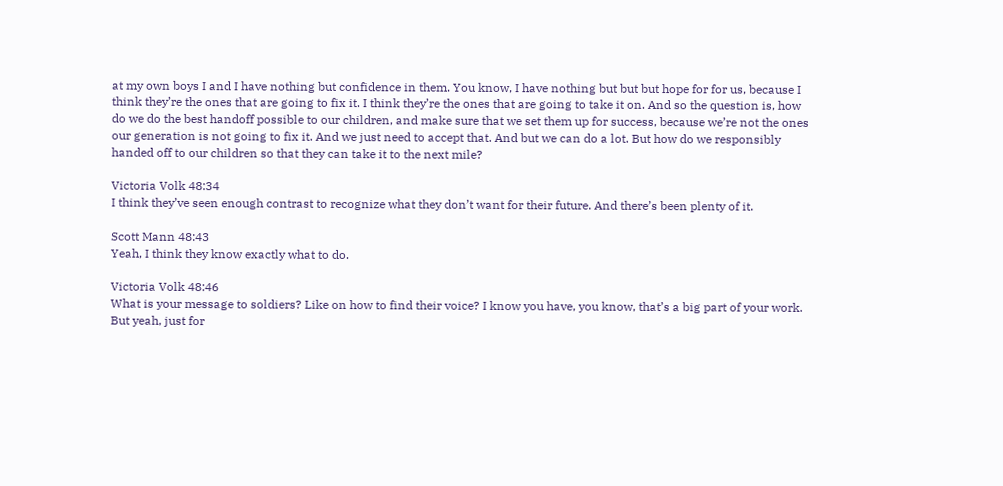at my own boys I and I have nothing but confidence in them. You know, I have nothing but but but hope for for us, because I think they’re the ones that are going to fix it. I think they’re the ones that are going to take it on. And so the question is, how do we do the best handoff possible to our children, and make sure that we set them up for success, because we’re not the ones our generation is not going to fix it. And we just need to accept that. And but we can do a lot. But how do we responsibly handed off to our children so that they can take it to the next mile?

Victoria Volk 48:34
I think they’ve seen enough contrast to recognize what they don’t want for their future. And there’s been plenty of it.

Scott Mann 48:43
Yeah, I think they know exactly what to do.

Victoria Volk 48:46
What is your message to soldiers? Like on how to find their voice? I know you have, you know, that’s a big part of your work. But yeah, just for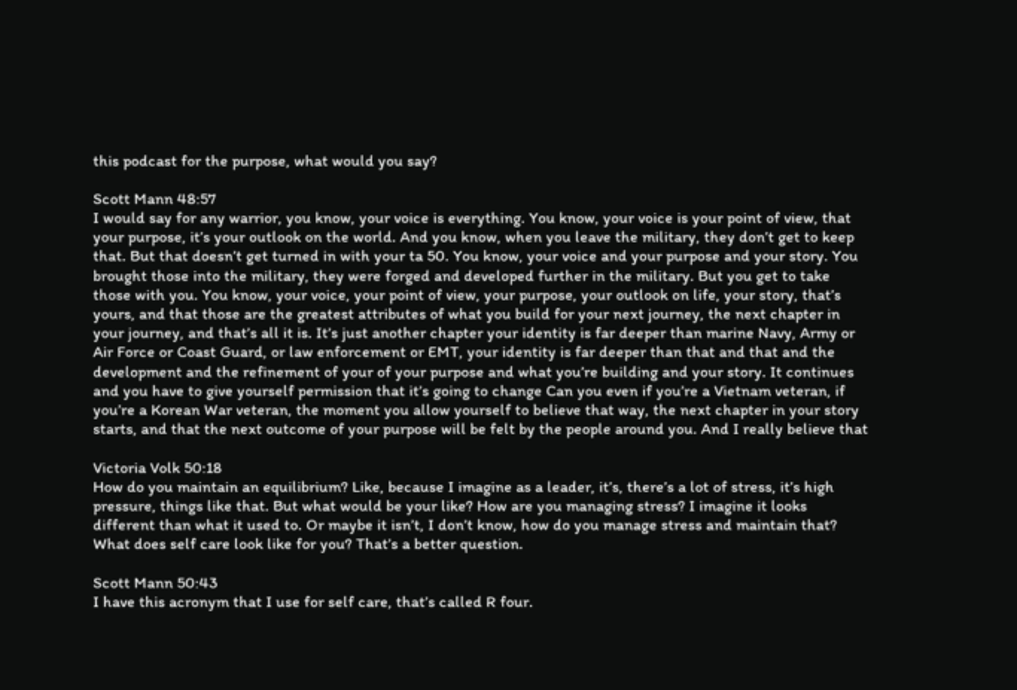this podcast for the purpose, what would you say?

Scott Mann 48:57
I would say for any warrior, you know, your voice is everything. You know, your voice is your point of view, that your purpose, it’s your outlook on the world. And you know, when you leave the military, they don’t get to keep that. But that doesn’t get turned in with your ta 50. You know, your voice and your purpose and your story. You brought those into the military, they were forged and developed further in the military. But you get to take those with you. You know, your voice, your point of view, your purpose, your outlook on life, your story, that’s yours, and that those are the greatest attributes of what you build for your next journey, the next chapter in your journey, and that’s all it is. It’s just another chapter your identity is far deeper than marine Navy, Army or Air Force or Coast Guard, or law enforcement or EMT, your identity is far deeper than that and that and the development and the refinement of your of your purpose and what you’re building and your story. It continues and you have to give yourself permission that it’s going to change Can you even if you’re a Vietnam veteran, if you’re a Korean War veteran, the moment you allow yourself to believe that way, the next chapter in your story starts, and that the next outcome of your purpose will be felt by the people around you. And I really believe that

Victoria Volk 50:18
How do you maintain an equilibrium? Like, because I imagine as a leader, it’s, there’s a lot of stress, it’s high pressure, things like that. But what would be your like? How are you managing stress? I imagine it looks different than what it used to. Or maybe it isn’t, I don’t know, how do you manage stress and maintain that? What does self care look like for you? That’s a better question.

Scott Mann 50:43
I have this acronym that I use for self care, that’s called R four.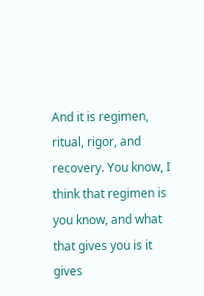And it is regimen, ritual, rigor, and recovery. You know, I think that regimen is you know, and what that gives you is it gives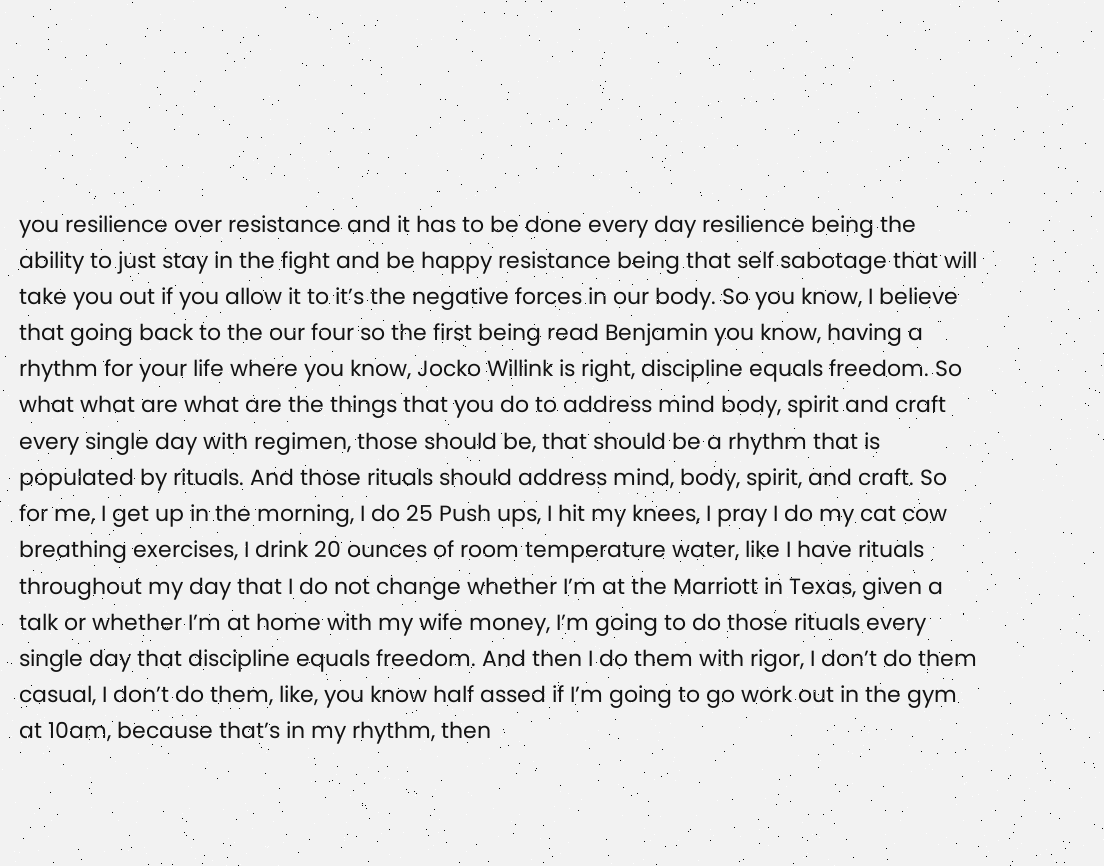you resilience over resistance and it has to be done every day resilience being the ability to just stay in the fight and be happy resistance being that self sabotage that will take you out if you allow it to it’s the negative forces in our body. So you know, I believe that going back to the our four so the first being read Benjamin you know, having a rhythm for your life where you know, Jocko Willink is right, discipline equals freedom. So what what are what are the things that you do to address mind body, spirit and craft every single day with regimen, those should be, that should be a rhythm that is populated by rituals. And those rituals should address mind, body, spirit, and craft. So for me, I get up in the morning, I do 25 Push ups, I hit my knees, I pray I do my cat cow breathing exercises, I drink 20 ounces of room temperature water, like I have rituals throughout my day that I do not change whether I’m at the Marriott in Texas, given a talk or whether I’m at home with my wife money, I’m going to do those rituals every single day that discipline equals freedom. And then I do them with rigor, I don’t do them casual, I don’t do them, like, you know half assed if I’m going to go work out in the gym at 10am, because that’s in my rhythm, then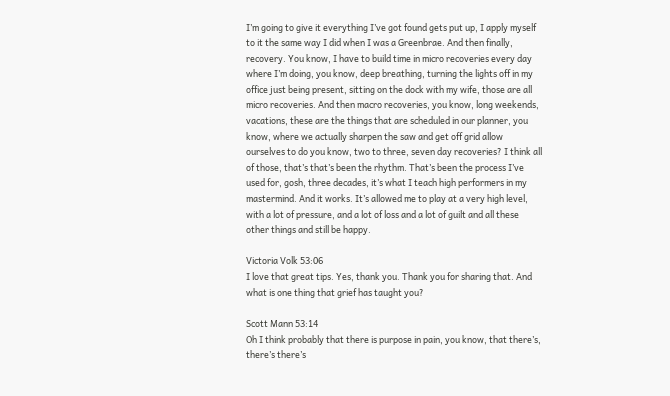I’m going to give it everything I’ve got found gets put up, I apply myself to it the same way I did when I was a Greenbrae. And then finally, recovery. You know, I have to build time in micro recoveries every day where I’m doing, you know, deep breathing, turning the lights off in my office just being present, sitting on the dock with my wife, those are all micro recoveries. And then macro recoveries, you know, long weekends, vacations, these are the things that are scheduled in our planner, you know, where we actually sharpen the saw and get off grid allow ourselves to do you know, two to three, seven day recoveries? I think all of those, that’s that’s been the rhythm. That’s been the process I’ve used for, gosh, three decades, it’s what I teach high performers in my mastermind. And it works. It’s allowed me to play at a very high level, with a lot of pressure, and a lot of loss and a lot of guilt and all these other things and still be happy.

Victoria Volk 53:06
I love that great tips. Yes, thank you. Thank you for sharing that. And what is one thing that grief has taught you?

Scott Mann 53:14
Oh I think probably that there is purpose in pain, you know, that there’s, there’s there’s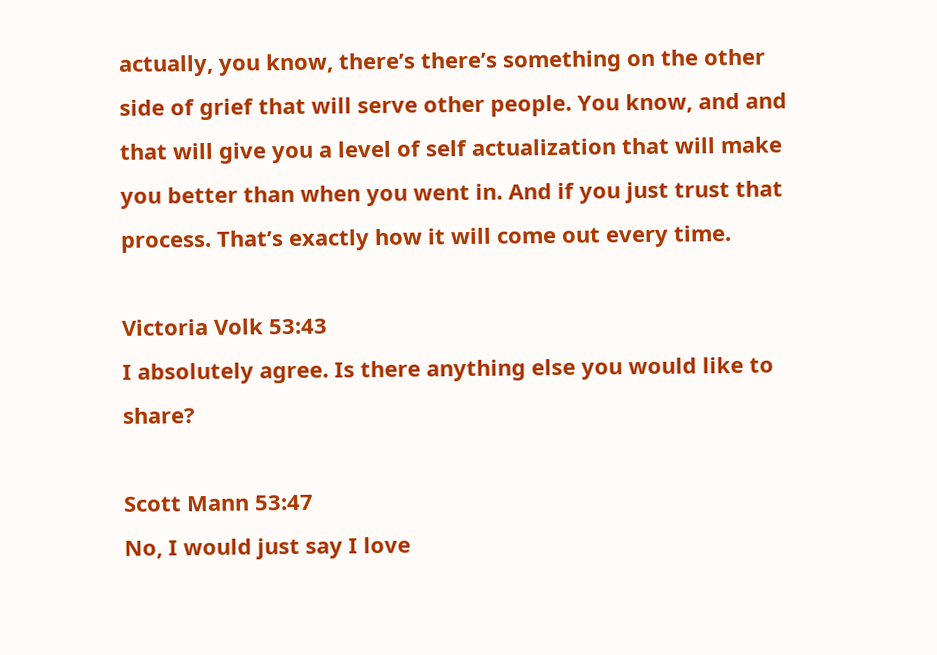actually, you know, there’s there’s something on the other side of grief that will serve other people. You know, and and that will give you a level of self actualization that will make you better than when you went in. And if you just trust that process. That’s exactly how it will come out every time.

Victoria Volk 53:43
I absolutely agree. Is there anything else you would like to share?

Scott Mann 53:47
No, I would just say I love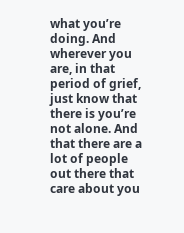what you’re doing. And wherever you are, in that period of grief, just know that there is you’re not alone. And that there are a lot of people out there that care about you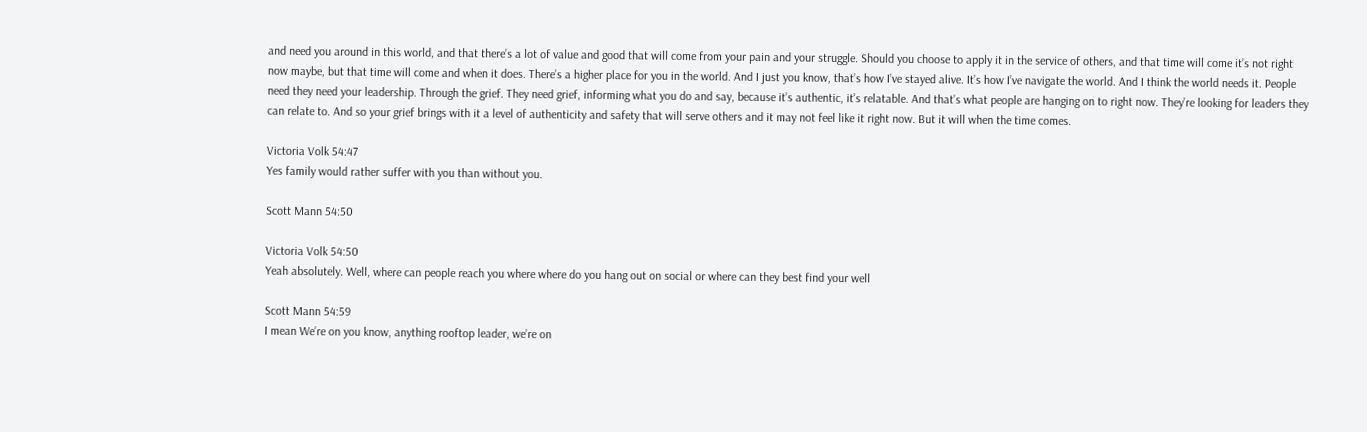and need you around in this world, and that there’s a lot of value and good that will come from your pain and your struggle. Should you choose to apply it in the service of others, and that time will come it’s not right now maybe, but that time will come and when it does. There’s a higher place for you in the world. And I just you know, that’s how I’ve stayed alive. It’s how I’ve navigate the world. And I think the world needs it. People need they need your leadership. Through the grief. They need grief, informing what you do and say, because it’s authentic, it’s relatable. And that’s what people are hanging on to right now. They’re looking for leaders they can relate to. And so your grief brings with it a level of authenticity and safety that will serve others and it may not feel like it right now. But it will when the time comes.

Victoria Volk 54:47
Yes family would rather suffer with you than without you.

Scott Mann 54:50

Victoria Volk 54:50
Yeah absolutely. Well, where can people reach you where where do you hang out on social or where can they best find your well

Scott Mann 54:59
I mean We’re on you know, anything rooftop leader, we’re on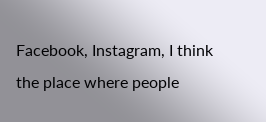Facebook, Instagram, I think the place where people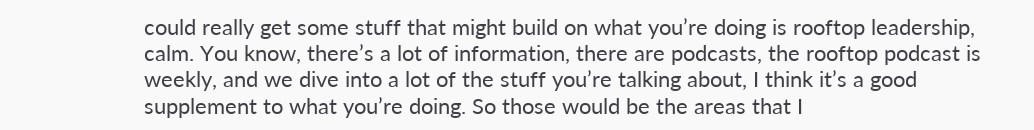could really get some stuff that might build on what you’re doing is rooftop leadership, calm. You know, there’s a lot of information, there are podcasts, the rooftop podcast is weekly, and we dive into a lot of the stuff you’re talking about, I think it’s a good supplement to what you’re doing. So those would be the areas that I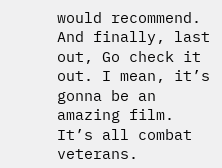would recommend. And finally, last out, Go check it out. I mean, it’s gonna be an amazing film. It’s all combat veterans.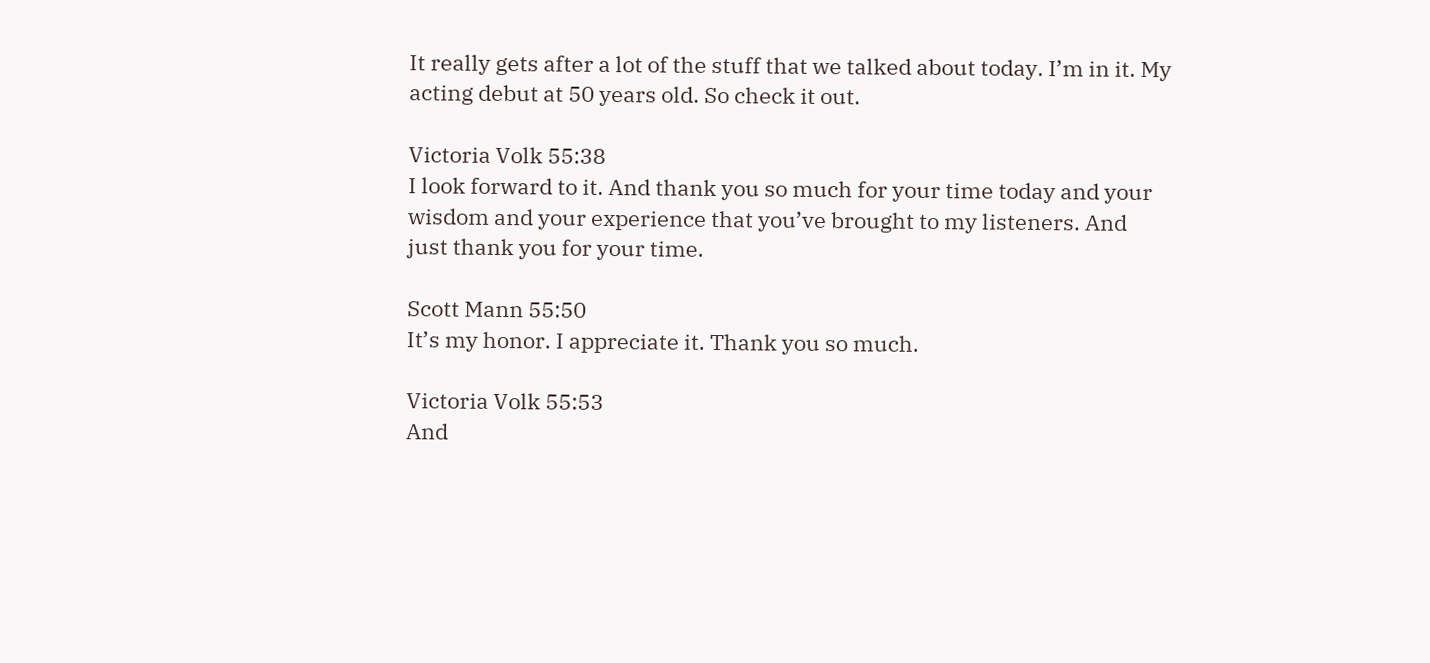It really gets after a lot of the stuff that we talked about today. I’m in it. My acting debut at 50 years old. So check it out.

Victoria Volk 55:38
I look forward to it. And thank you so much for your time today and your wisdom and your experience that you’ve brought to my listeners. And just thank you for your time.

Scott Mann 55:50
It’s my honor. I appreciate it. Thank you so much.

Victoria Volk 55:53
And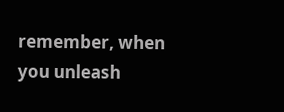remember, when you unleash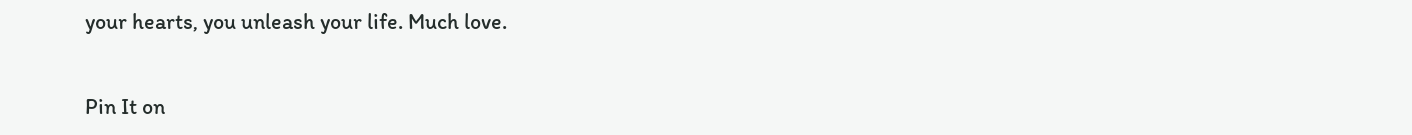your hearts, you unleash your life. Much love.


Pin It on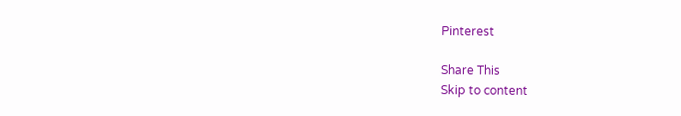Pinterest

Share This
Skip to content